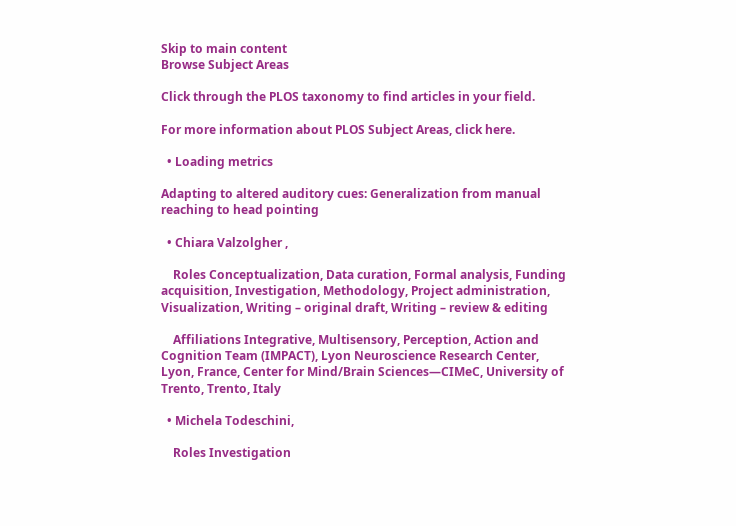Skip to main content
Browse Subject Areas

Click through the PLOS taxonomy to find articles in your field.

For more information about PLOS Subject Areas, click here.

  • Loading metrics

Adapting to altered auditory cues: Generalization from manual reaching to head pointing

  • Chiara Valzolgher ,

    Roles Conceptualization, Data curation, Formal analysis, Funding acquisition, Investigation, Methodology, Project administration, Visualization, Writing – original draft, Writing – review & editing

    Affiliations Integrative, Multisensory, Perception, Action and Cognition Team (IMPACT), Lyon Neuroscience Research Center, Lyon, France, Center for Mind/Brain Sciences—CIMeC, University of Trento, Trento, Italy

  • Michela Todeschini,

    Roles Investigation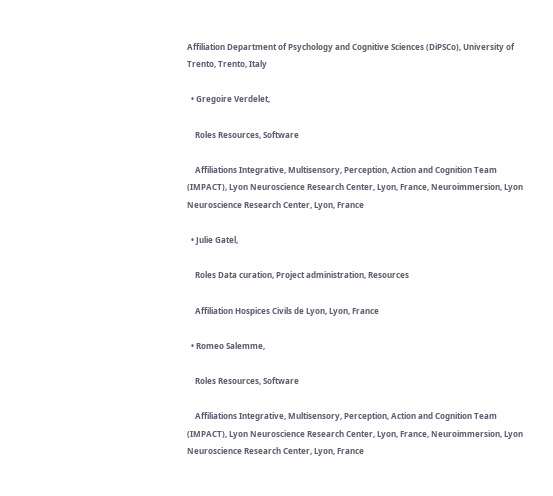Affiliation Department of Psychology and Cognitive Sciences (DiPSCo), University of Trento, Trento, Italy

  • Gregoire Verdelet,

    Roles Resources, Software

    Affiliations Integrative, Multisensory, Perception, Action and Cognition Team (IMPACT), Lyon Neuroscience Research Center, Lyon, France, Neuroimmersion, Lyon Neuroscience Research Center, Lyon, France

  • Julie Gatel,

    Roles Data curation, Project administration, Resources

    Affiliation Hospices Civils de Lyon, Lyon, France

  • Romeo Salemme,

    Roles Resources, Software

    Affiliations Integrative, Multisensory, Perception, Action and Cognition Team (IMPACT), Lyon Neuroscience Research Center, Lyon, France, Neuroimmersion, Lyon Neuroscience Research Center, Lyon, France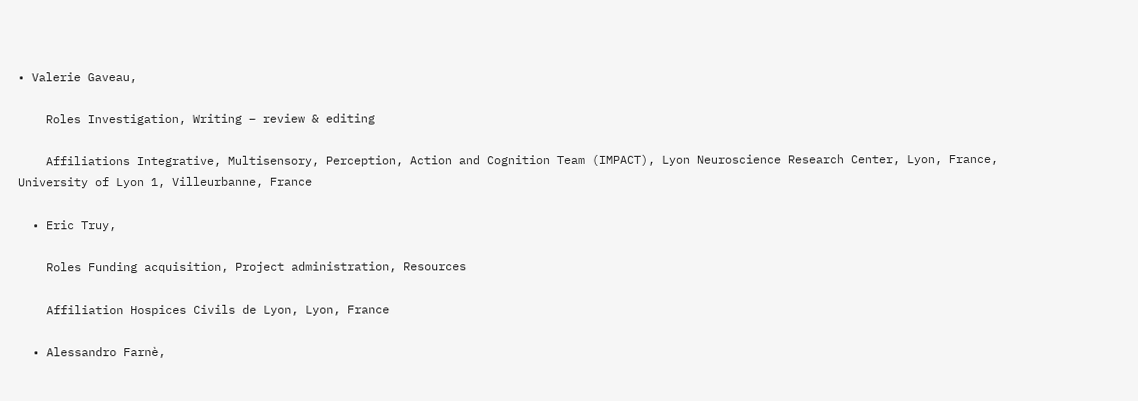• Valerie Gaveau,

    Roles Investigation, Writing – review & editing

    Affiliations Integrative, Multisensory, Perception, Action and Cognition Team (IMPACT), Lyon Neuroscience Research Center, Lyon, France, University of Lyon 1, Villeurbanne, France

  • Eric Truy,

    Roles Funding acquisition, Project administration, Resources

    Affiliation Hospices Civils de Lyon, Lyon, France

  • Alessandro Farnè,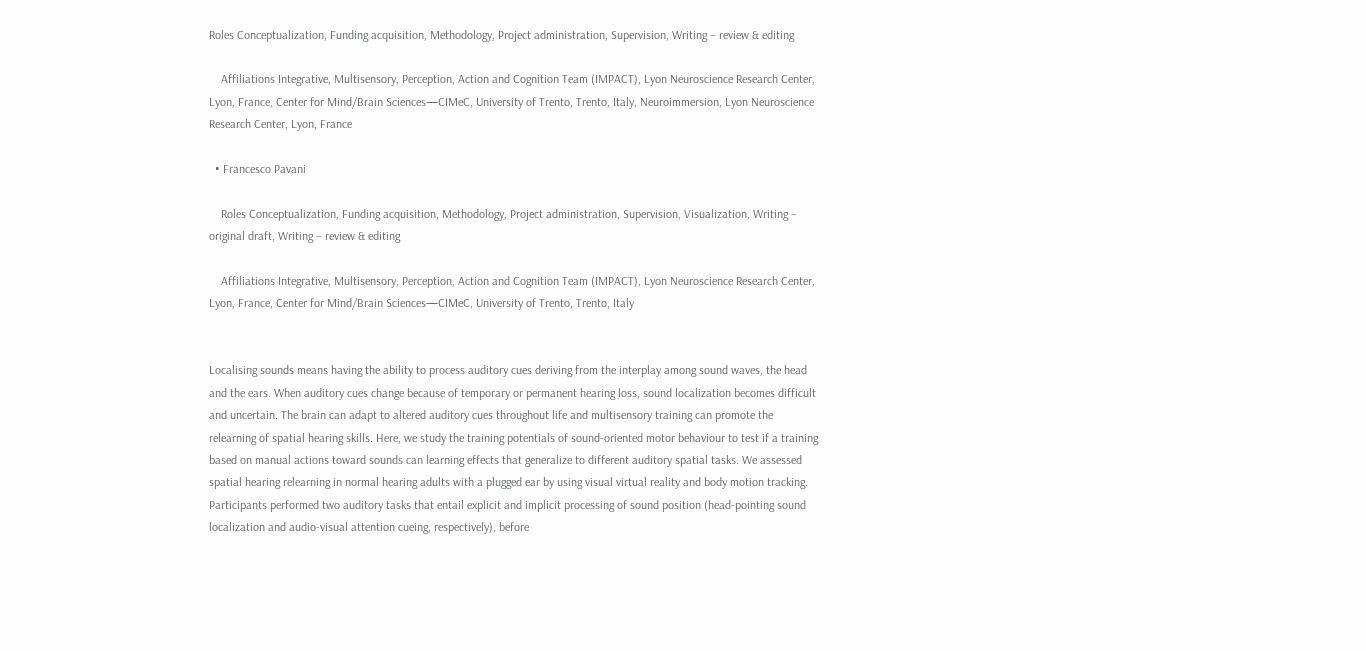Roles Conceptualization, Funding acquisition, Methodology, Project administration, Supervision, Writing – review & editing

    Affiliations Integrative, Multisensory, Perception, Action and Cognition Team (IMPACT), Lyon Neuroscience Research Center, Lyon, France, Center for Mind/Brain Sciences—CIMeC, University of Trento, Trento, Italy, Neuroimmersion, Lyon Neuroscience Research Center, Lyon, France

  • Francesco Pavani

    Roles Conceptualization, Funding acquisition, Methodology, Project administration, Supervision, Visualization, Writing – original draft, Writing – review & editing

    Affiliations Integrative, Multisensory, Perception, Action and Cognition Team (IMPACT), Lyon Neuroscience Research Center, Lyon, France, Center for Mind/Brain Sciences—CIMeC, University of Trento, Trento, Italy


Localising sounds means having the ability to process auditory cues deriving from the interplay among sound waves, the head and the ears. When auditory cues change because of temporary or permanent hearing loss, sound localization becomes difficult and uncertain. The brain can adapt to altered auditory cues throughout life and multisensory training can promote the relearning of spatial hearing skills. Here, we study the training potentials of sound-oriented motor behaviour to test if a training based on manual actions toward sounds can learning effects that generalize to different auditory spatial tasks. We assessed spatial hearing relearning in normal hearing adults with a plugged ear by using visual virtual reality and body motion tracking. Participants performed two auditory tasks that entail explicit and implicit processing of sound position (head-pointing sound localization and audio-visual attention cueing, respectively), before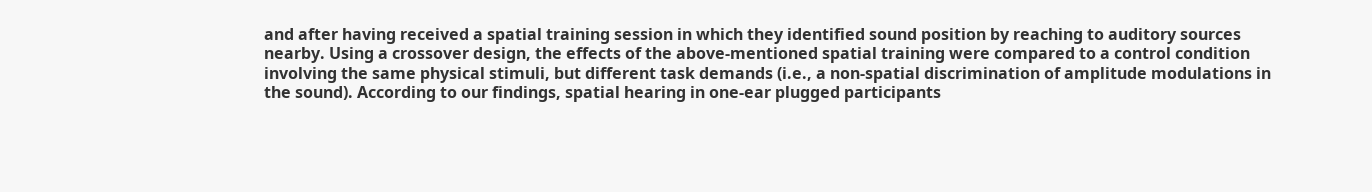and after having received a spatial training session in which they identified sound position by reaching to auditory sources nearby. Using a crossover design, the effects of the above-mentioned spatial training were compared to a control condition involving the same physical stimuli, but different task demands (i.e., a non-spatial discrimination of amplitude modulations in the sound). According to our findings, spatial hearing in one-ear plugged participants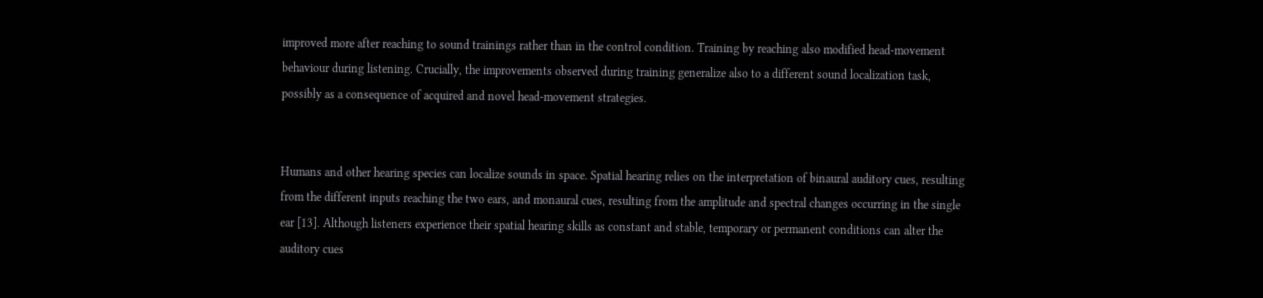improved more after reaching to sound trainings rather than in the control condition. Training by reaching also modified head-movement behaviour during listening. Crucially, the improvements observed during training generalize also to a different sound localization task, possibly as a consequence of acquired and novel head-movement strategies.


Humans and other hearing species can localize sounds in space. Spatial hearing relies on the interpretation of binaural auditory cues, resulting from the different inputs reaching the two ears, and monaural cues, resulting from the amplitude and spectral changes occurring in the single ear [13]. Although listeners experience their spatial hearing skills as constant and stable, temporary or permanent conditions can alter the auditory cues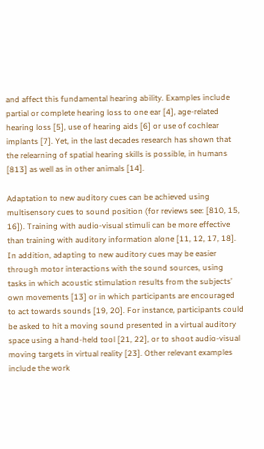and affect this fundamental hearing ability. Examples include partial or complete hearing loss to one ear [4], age-related hearing loss [5], use of hearing aids [6] or use of cochlear implants [7]. Yet, in the last decades research has shown that the relearning of spatial hearing skills is possible, in humans [813] as well as in other animals [14].

Adaptation to new auditory cues can be achieved using multisensory cues to sound position (for reviews see: [810, 15, 16]). Training with audio-visual stimuli can be more effective than training with auditory information alone [11, 12, 17, 18]. In addition, adapting to new auditory cues may be easier through motor interactions with the sound sources, using tasks in which acoustic stimulation results from the subjects’ own movements [13] or in which participants are encouraged to act towards sounds [19, 20]. For instance, participants could be asked to hit a moving sound presented in a virtual auditory space using a hand-held tool [21, 22], or to shoot audio-visual moving targets in virtual reality [23]. Other relevant examples include the work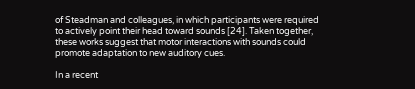of Steadman and colleagues, in which participants were required to actively point their head toward sounds [24]. Taken together, these works suggest that motor interactions with sounds could promote adaptation to new auditory cues.

In a recent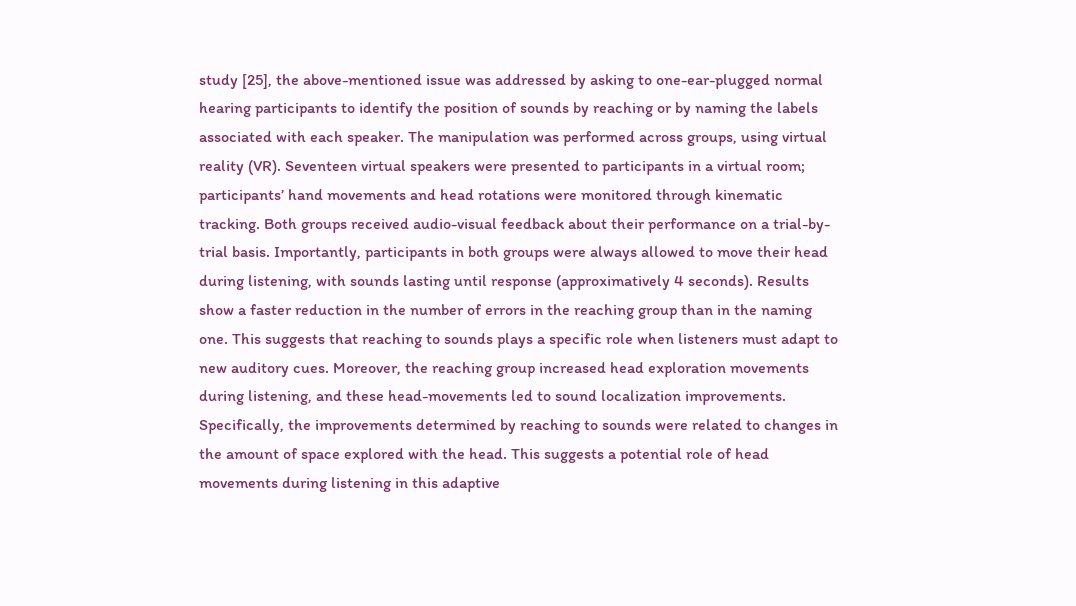study [25], the above-mentioned issue was addressed by asking to one-ear-plugged normal hearing participants to identify the position of sounds by reaching or by naming the labels associated with each speaker. The manipulation was performed across groups, using virtual reality (VR). Seventeen virtual speakers were presented to participants in a virtual room; participants’ hand movements and head rotations were monitored through kinematic tracking. Both groups received audio-visual feedback about their performance on a trial-by-trial basis. Importantly, participants in both groups were always allowed to move their head during listening, with sounds lasting until response (approximatively 4 seconds). Results show a faster reduction in the number of errors in the reaching group than in the naming one. This suggests that reaching to sounds plays a specific role when listeners must adapt to new auditory cues. Moreover, the reaching group increased head exploration movements during listening, and these head-movements led to sound localization improvements. Specifically, the improvements determined by reaching to sounds were related to changes in the amount of space explored with the head. This suggests a potential role of head movements during listening in this adaptive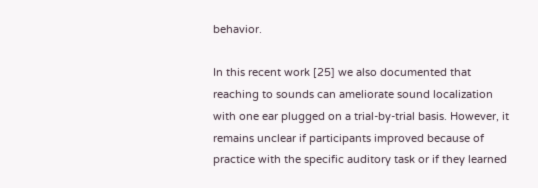behavior.

In this recent work [25] we also documented that reaching to sounds can ameliorate sound localization with one ear plugged on a trial-by-trial basis. However, it remains unclear if participants improved because of practice with the specific auditory task or if they learned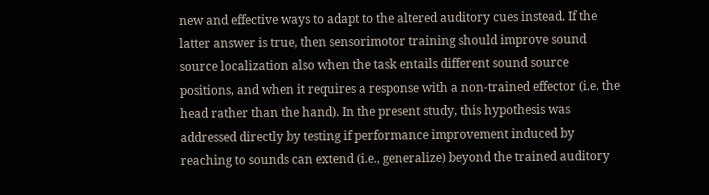new and effective ways to adapt to the altered auditory cues instead. If the latter answer is true, then sensorimotor training should improve sound source localization also when the task entails different sound source positions, and when it requires a response with a non-trained effector (i.e. the head rather than the hand). In the present study, this hypothesis was addressed directly by testing if performance improvement induced by reaching to sounds can extend (i.e., generalize) beyond the trained auditory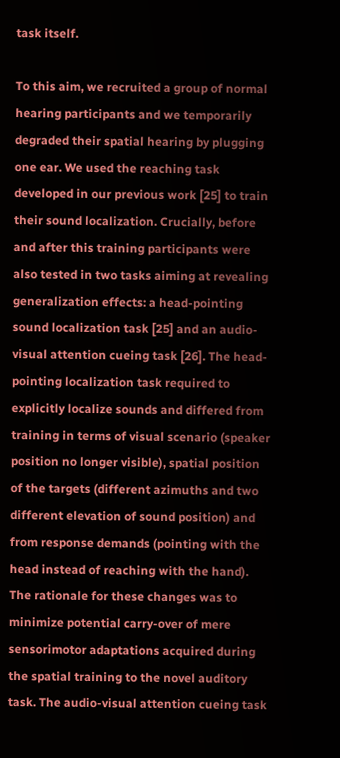task itself.

To this aim, we recruited a group of normal hearing participants and we temporarily degraded their spatial hearing by plugging one ear. We used the reaching task developed in our previous work [25] to train their sound localization. Crucially, before and after this training participants were also tested in two tasks aiming at revealing generalization effects: a head-pointing sound localization task [25] and an audio-visual attention cueing task [26]. The head-pointing localization task required to explicitly localize sounds and differed from training in terms of visual scenario (speaker position no longer visible), spatial position of the targets (different azimuths and two different elevation of sound position) and from response demands (pointing with the head instead of reaching with the hand). The rationale for these changes was to minimize potential carry-over of mere sensorimotor adaptations acquired during the spatial training to the novel auditory task. The audio-visual attention cueing task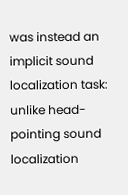was instead an implicit sound localization task: unlike head-pointing sound localization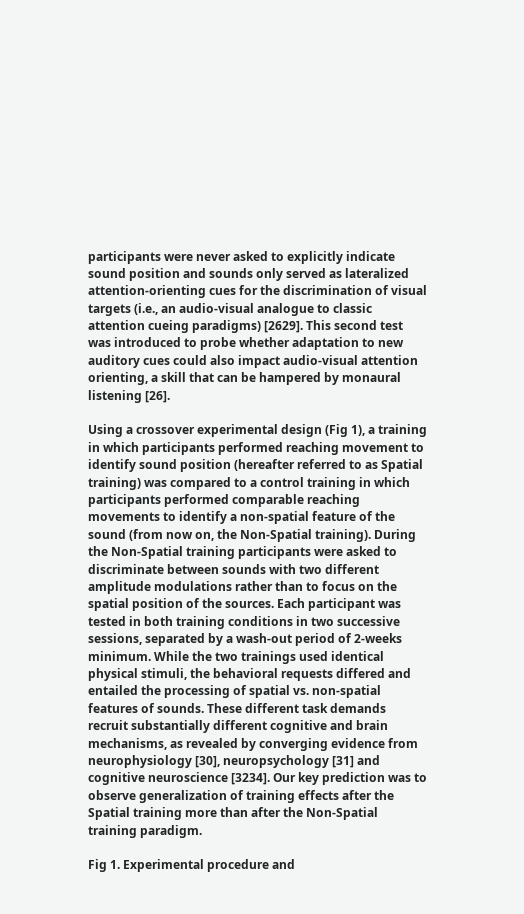participants were never asked to explicitly indicate sound position and sounds only served as lateralized attention-orienting cues for the discrimination of visual targets (i.e., an audio-visual analogue to classic attention cueing paradigms) [2629]. This second test was introduced to probe whether adaptation to new auditory cues could also impact audio-visual attention orienting, a skill that can be hampered by monaural listening [26].

Using a crossover experimental design (Fig 1), a training in which participants performed reaching movement to identify sound position (hereafter referred to as Spatial training) was compared to a control training in which participants performed comparable reaching movements to identify a non-spatial feature of the sound (from now on, the Non-Spatial training). During the Non-Spatial training participants were asked to discriminate between sounds with two different amplitude modulations rather than to focus on the spatial position of the sources. Each participant was tested in both training conditions in two successive sessions, separated by a wash-out period of 2-weeks minimum. While the two trainings used identical physical stimuli, the behavioral requests differed and entailed the processing of spatial vs. non-spatial features of sounds. These different task demands recruit substantially different cognitive and brain mechanisms, as revealed by converging evidence from neurophysiology [30], neuropsychology [31] and cognitive neuroscience [3234]. Our key prediction was to observe generalization of training effects after the Spatial training more than after the Non-Spatial training paradigm.

Fig 1. Experimental procedure and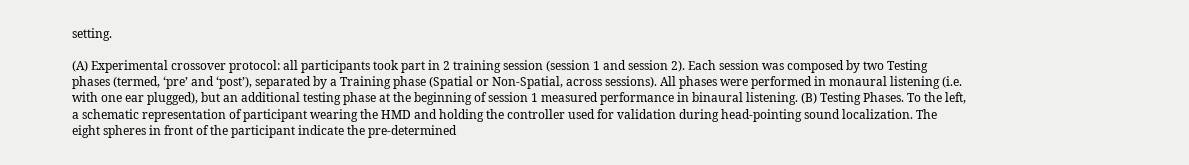setting.

(A) Experimental crossover protocol: all participants took part in 2 training session (session 1 and session 2). Each session was composed by two Testing phases (termed, ‘pre’ and ‘post’), separated by a Training phase (Spatial or Non-Spatial, across sessions). All phases were performed in monaural listening (i.e. with one ear plugged), but an additional testing phase at the beginning of session 1 measured performance in binaural listening. (B) Testing Phases. To the left, a schematic representation of participant wearing the HMD and holding the controller used for validation during head-pointing sound localization. The eight spheres in front of the participant indicate the pre-determined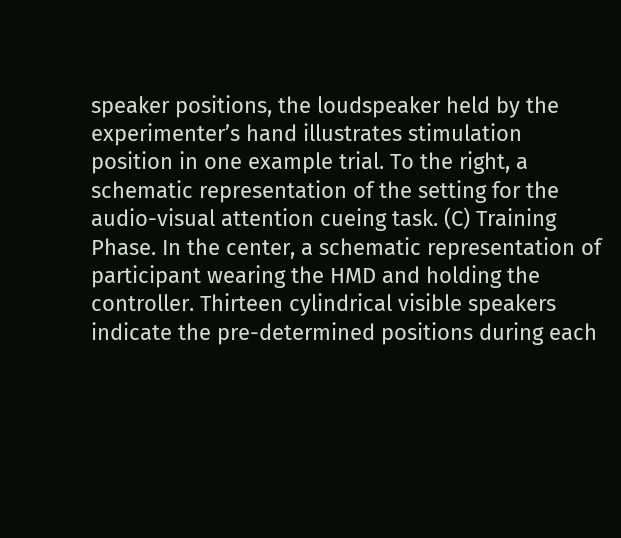speaker positions, the loudspeaker held by the experimenter’s hand illustrates stimulation position in one example trial. To the right, a schematic representation of the setting for the audio-visual attention cueing task. (C) Training Phase. In the center, a schematic representation of participant wearing the HMD and holding the controller. Thirteen cylindrical visible speakers indicate the pre-determined positions during each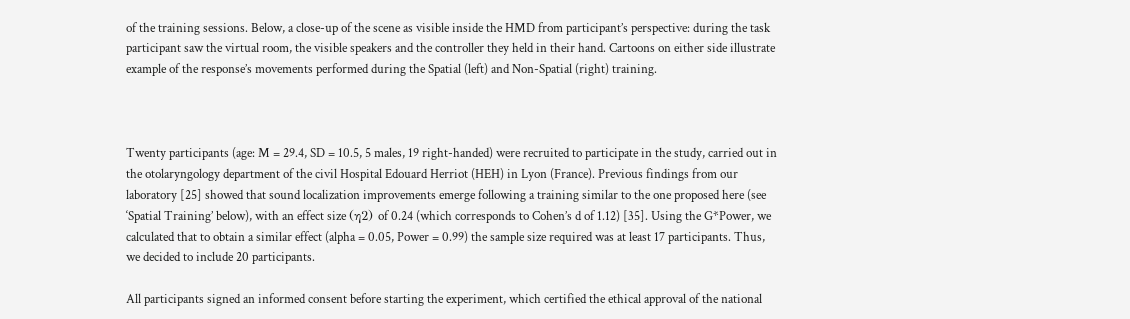of the training sessions. Below, a close-up of the scene as visible inside the HMD from participant’s perspective: during the task participant saw the virtual room, the visible speakers and the controller they held in their hand. Cartoons on either side illustrate example of the response’s movements performed during the Spatial (left) and Non-Spatial (right) training.



Twenty participants (age: M = 29.4, SD = 10.5, 5 males, 19 right-handed) were recruited to participate in the study, carried out in the otolaryngology department of the civil Hospital Edouard Herriot (HEH) in Lyon (France). Previous findings from our laboratory [25] showed that sound localization improvements emerge following a training similar to the one proposed here (see ‘Spatial Training’ below), with an effect size (η2) of 0.24 (which corresponds to Cohen’s d of 1.12) [35]. Using the G*Power, we calculated that to obtain a similar effect (alpha = 0.05, Power = 0.99) the sample size required was at least 17 participants. Thus, we decided to include 20 participants.

All participants signed an informed consent before starting the experiment, which certified the ethical approval of the national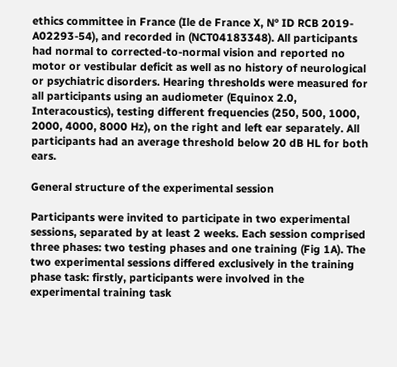ethics committee in France (Ile de France X, N° ID RCB 2019-A02293-54), and recorded in (NCT04183348). All participants had normal to corrected-to-normal vision and reported no motor or vestibular deficit as well as no history of neurological or psychiatric disorders. Hearing thresholds were measured for all participants using an audiometer (Equinox 2.0, Interacoustics), testing different frequencies (250, 500, 1000, 2000, 4000, 8000 Hz), on the right and left ear separately. All participants had an average threshold below 20 dB HL for both ears.

General structure of the experimental session

Participants were invited to participate in two experimental sessions, separated by at least 2 weeks. Each session comprised three phases: two testing phases and one training (Fig 1A). The two experimental sessions differed exclusively in the training phase task: firstly, participants were involved in the experimental training task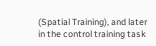(Spatial Training), and later in the control training task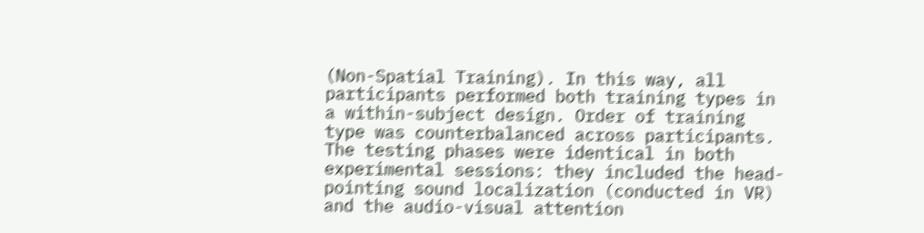(Non-Spatial Training). In this way, all participants performed both training types in a within-subject design. Order of training type was counterbalanced across participants. The testing phases were identical in both experimental sessions: they included the head-pointing sound localization (conducted in VR) and the audio-visual attention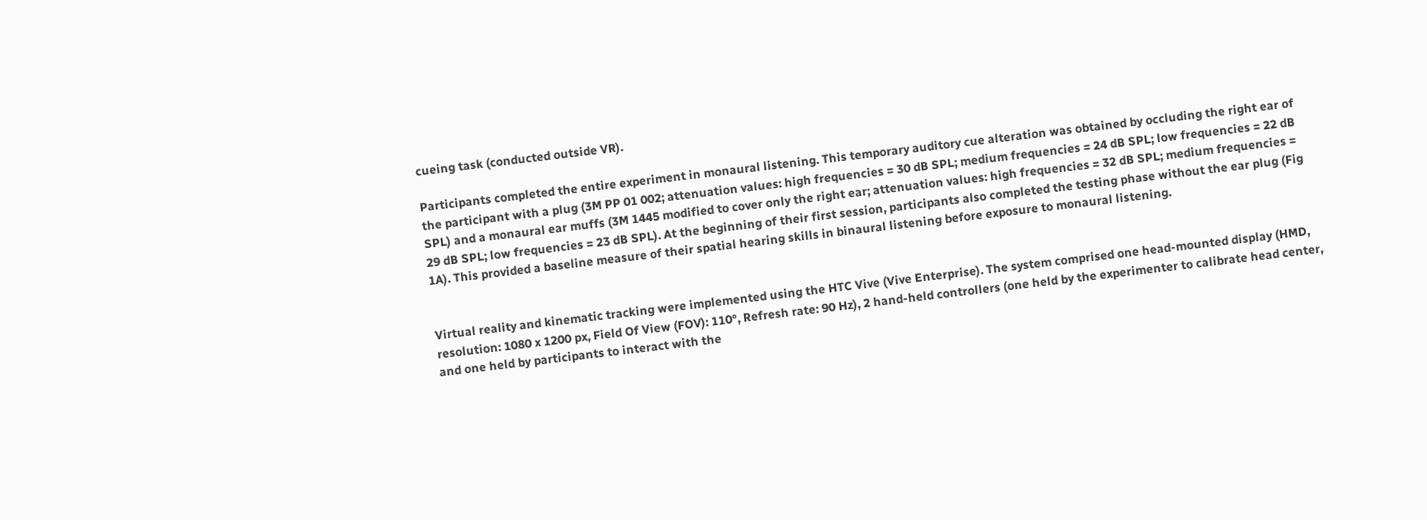cueing task (conducted outside VR).

Participants completed the entire experiment in monaural listening. This temporary auditory cue alteration was obtained by occluding the right ear of the participant with a plug (3M PP 01 002; attenuation values: high frequencies = 30 dB SPL; medium frequencies = 24 dB SPL; low frequencies = 22 dB SPL) and a monaural ear muffs (3M 1445 modified to cover only the right ear; attenuation values: high frequencies = 32 dB SPL; medium frequencies = 29 dB SPL; low frequencies = 23 dB SPL). At the beginning of their first session, participants also completed the testing phase without the ear plug (Fig 1A). This provided a baseline measure of their spatial hearing skills in binaural listening before exposure to monaural listening.


Virtual reality and kinematic tracking were implemented using the HTC Vive (Vive Enterprise). The system comprised one head-mounted display (HMD, resolution: 1080 x 1200 px, Field Of View (FOV): 110°, Refresh rate: 90 Hz), 2 hand-held controllers (one held by the experimenter to calibrate head center, and one held by participants to interact with the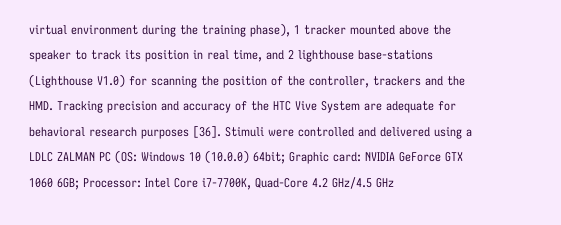virtual environment during the training phase), 1 tracker mounted above the speaker to track its position in real time, and 2 lighthouse base-stations (Lighthouse V1.0) for scanning the position of the controller, trackers and the HMD. Tracking precision and accuracy of the HTC Vive System are adequate for behavioral research purposes [36]. Stimuli were controlled and delivered using a LDLC ZALMAN PC (OS: Windows 10 (10.0.0) 64bit; Graphic card: NVIDIA GeForce GTX 1060 6GB; Processor: Intel Core i7-7700K, Quad-Core 4.2 GHz/4.5 GHz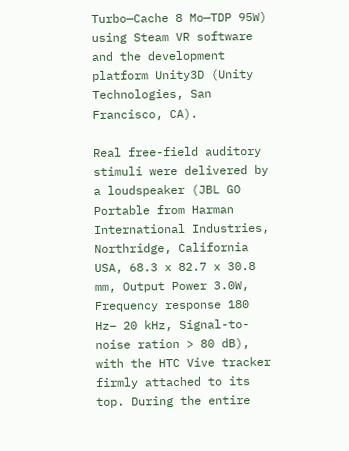Turbo—Cache 8 Mo—TDP 95W) using Steam VR software and the development platform Unity3D (Unity Technologies, San Francisco, CA).

Real free-field auditory stimuli were delivered by a loudspeaker (JBL GO Portable from Harman International Industries, Northridge, California USA, 68.3 x 82.7 x 30.8 mm, Output Power 3.0W, Frequency response 180 Hz– 20 kHz, Signal-to-noise ration > 80 dB), with the HTC Vive tracker firmly attached to its top. During the entire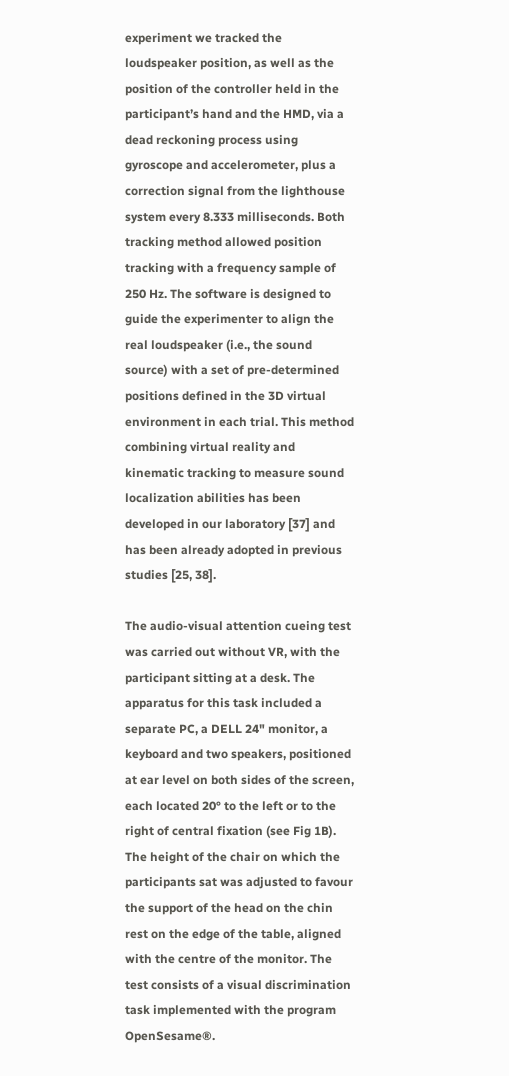experiment we tracked the loudspeaker position, as well as the position of the controller held in the participant’s hand and the HMD, via a dead reckoning process using gyroscope and accelerometer, plus a correction signal from the lighthouse system every 8.333 milliseconds. Both tracking method allowed position tracking with a frequency sample of 250 Hz. The software is designed to guide the experimenter to align the real loudspeaker (i.e., the sound source) with a set of pre-determined positions defined in the 3D virtual environment in each trial. This method combining virtual reality and kinematic tracking to measure sound localization abilities has been developed in our laboratory [37] and has been already adopted in previous studies [25, 38].

The audio-visual attention cueing test was carried out without VR, with the participant sitting at a desk. The apparatus for this task included a separate PC, a DELL 24" monitor, a keyboard and two speakers, positioned at ear level on both sides of the screen, each located 20° to the left or to the right of central fixation (see Fig 1B). The height of the chair on which the participants sat was adjusted to favour the support of the head on the chin rest on the edge of the table, aligned with the centre of the monitor. The test consists of a visual discrimination task implemented with the program OpenSesame®.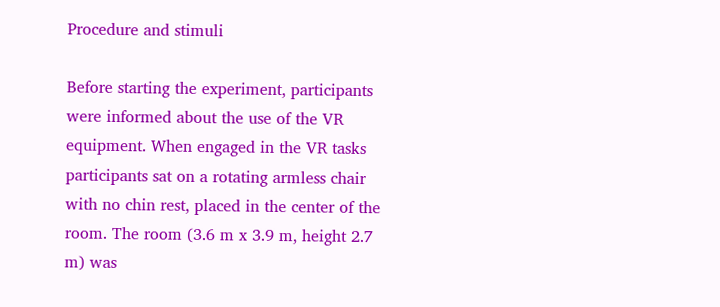Procedure and stimuli

Before starting the experiment, participants were informed about the use of the VR equipment. When engaged in the VR tasks participants sat on a rotating armless chair with no chin rest, placed in the center of the room. The room (3.6 m x 3.9 m, height 2.7 m) was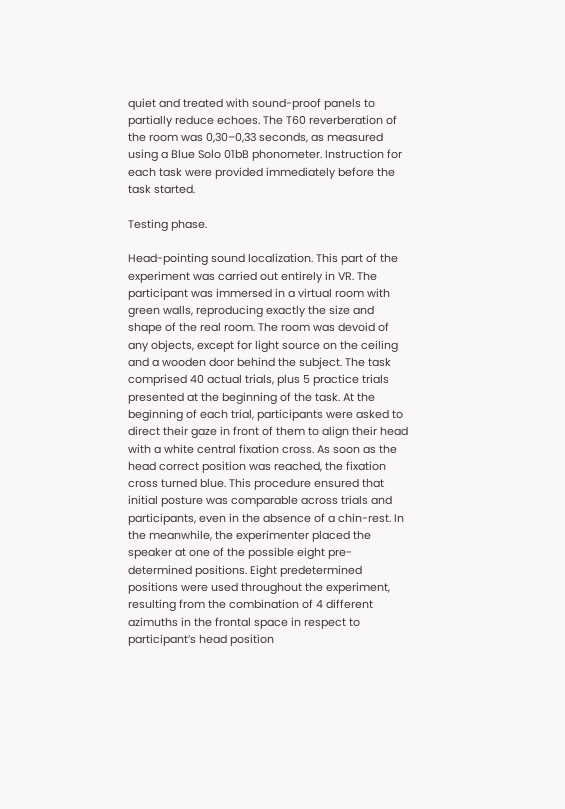quiet and treated with sound-proof panels to partially reduce echoes. The T60 reverberation of the room was 0,30–0,33 seconds, as measured using a Blue Solo 01bB phonometer. Instruction for each task were provided immediately before the task started.

Testing phase.

Head-pointing sound localization. This part of the experiment was carried out entirely in VR. The participant was immersed in a virtual room with green walls, reproducing exactly the size and shape of the real room. The room was devoid of any objects, except for light source on the ceiling and a wooden door behind the subject. The task comprised 40 actual trials, plus 5 practice trials presented at the beginning of the task. At the beginning of each trial, participants were asked to direct their gaze in front of them to align their head with a white central fixation cross. As soon as the head correct position was reached, the fixation cross turned blue. This procedure ensured that initial posture was comparable across trials and participants, even in the absence of a chin-rest. In the meanwhile, the experimenter placed the speaker at one of the possible eight pre-determined positions. Eight predetermined positions were used throughout the experiment, resulting from the combination of 4 different azimuths in the frontal space in respect to participant’s head position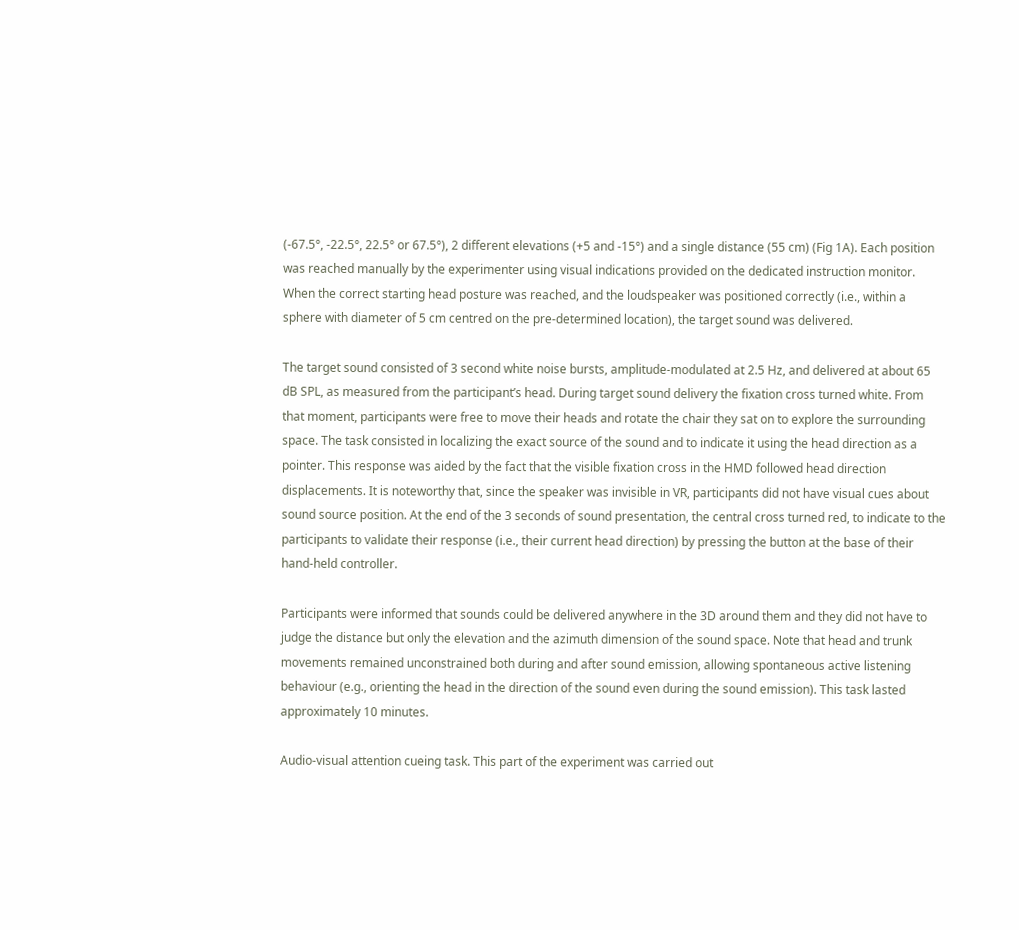(-67.5°, -22.5°, 22.5° or 67.5°), 2 different elevations (+5 and -15°) and a single distance (55 cm) (Fig 1A). Each position was reached manually by the experimenter using visual indications provided on the dedicated instruction monitor. When the correct starting head posture was reached, and the loudspeaker was positioned correctly (i.e., within a sphere with diameter of 5 cm centred on the pre-determined location), the target sound was delivered.

The target sound consisted of 3 second white noise bursts, amplitude-modulated at 2.5 Hz, and delivered at about 65 dB SPL, as measured from the participant’s head. During target sound delivery the fixation cross turned white. From that moment, participants were free to move their heads and rotate the chair they sat on to explore the surrounding space. The task consisted in localizing the exact source of the sound and to indicate it using the head direction as a pointer. This response was aided by the fact that the visible fixation cross in the HMD followed head direction displacements. It is noteworthy that, since the speaker was invisible in VR, participants did not have visual cues about sound source position. At the end of the 3 seconds of sound presentation, the central cross turned red, to indicate to the participants to validate their response (i.e., their current head direction) by pressing the button at the base of their hand-held controller.

Participants were informed that sounds could be delivered anywhere in the 3D around them and they did not have to judge the distance but only the elevation and the azimuth dimension of the sound space. Note that head and trunk movements remained unconstrained both during and after sound emission, allowing spontaneous active listening behaviour (e.g., orienting the head in the direction of the sound even during the sound emission). This task lasted approximately 10 minutes.

Audio-visual attention cueing task. This part of the experiment was carried out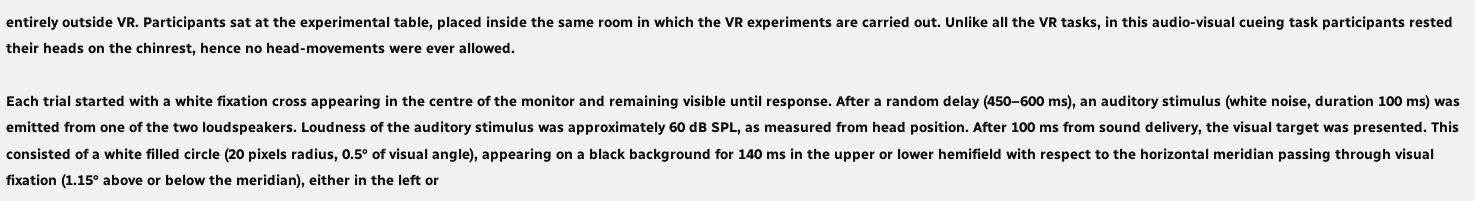entirely outside VR. Participants sat at the experimental table, placed inside the same room in which the VR experiments are carried out. Unlike all the VR tasks, in this audio-visual cueing task participants rested their heads on the chinrest, hence no head-movements were ever allowed.

Each trial started with a white fixation cross appearing in the centre of the monitor and remaining visible until response. After a random delay (450–600 ms), an auditory stimulus (white noise, duration 100 ms) was emitted from one of the two loudspeakers. Loudness of the auditory stimulus was approximately 60 dB SPL, as measured from head position. After 100 ms from sound delivery, the visual target was presented. This consisted of a white filled circle (20 pixels radius, 0.5° of visual angle), appearing on a black background for 140 ms in the upper or lower hemifield with respect to the horizontal meridian passing through visual fixation (1.15° above or below the meridian), either in the left or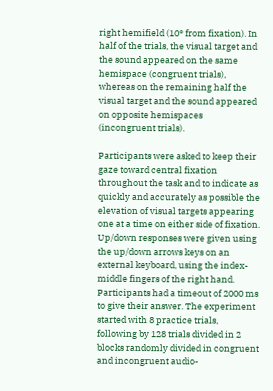right hemifield (10° from fixation). In half of the trials, the visual target and the sound appeared on the same hemispace (congruent trials), whereas on the remaining half the visual target and the sound appeared on opposite hemispaces (incongruent trials).

Participants were asked to keep their gaze toward central fixation throughout the task and to indicate as quickly and accurately as possible the elevation of visual targets appearing one at a time on either side of fixation. Up/down responses were given using the up/down arrows keys on an external keyboard, using the index-middle fingers of the right hand. Participants had a timeout of 2000 ms to give their answer. The experiment started with 8 practice trials, following by 128 trials divided in 2 blocks randomly divided in congruent and incongruent audio-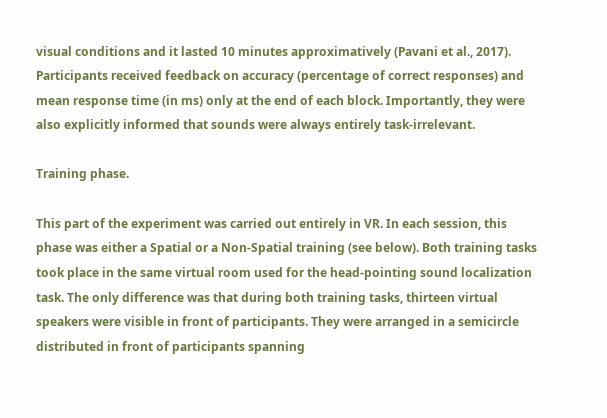visual conditions and it lasted 10 minutes approximatively (Pavani et al., 2017). Participants received feedback on accuracy (percentage of correct responses) and mean response time (in ms) only at the end of each block. Importantly, they were also explicitly informed that sounds were always entirely task-irrelevant.

Training phase.

This part of the experiment was carried out entirely in VR. In each session, this phase was either a Spatial or a Non-Spatial training (see below). Both training tasks took place in the same virtual room used for the head-pointing sound localization task. The only difference was that during both training tasks, thirteen virtual speakers were visible in front of participants. They were arranged in a semicircle distributed in front of participants spanning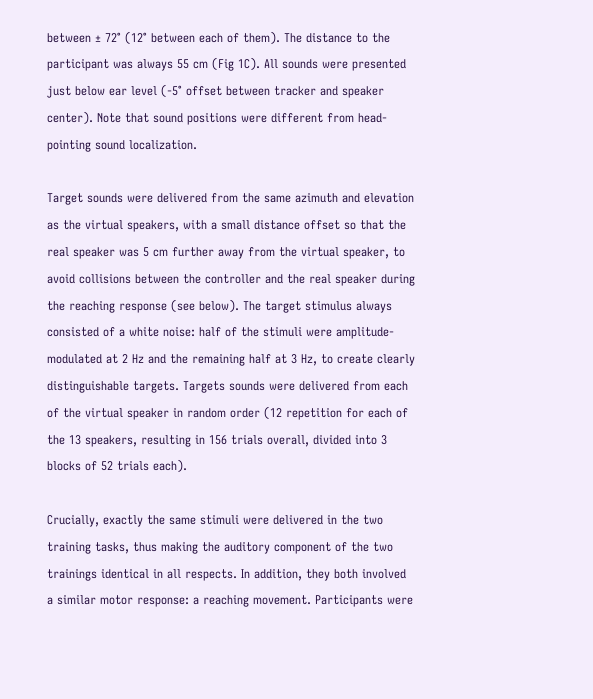between ± 72° (12° between each of them). The distance to the participant was always 55 cm (Fig 1C). All sounds were presented just below ear level (-5° offset between tracker and speaker center). Note that sound positions were different from head-pointing sound localization.

Target sounds were delivered from the same azimuth and elevation as the virtual speakers, with a small distance offset so that the real speaker was 5 cm further away from the virtual speaker, to avoid collisions between the controller and the real speaker during the reaching response (see below). The target stimulus always consisted of a white noise: half of the stimuli were amplitude-modulated at 2 Hz and the remaining half at 3 Hz, to create clearly distinguishable targets. Targets sounds were delivered from each of the virtual speaker in random order (12 repetition for each of the 13 speakers, resulting in 156 trials overall, divided into 3 blocks of 52 trials each).

Crucially, exactly the same stimuli were delivered in the two training tasks, thus making the auditory component of the two trainings identical in all respects. In addition, they both involved a similar motor response: a reaching movement. Participants were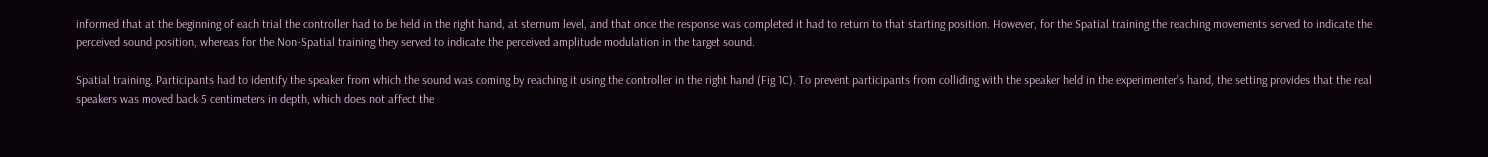informed that at the beginning of each trial the controller had to be held in the right hand, at sternum level, and that once the response was completed it had to return to that starting position. However, for the Spatial training the reaching movements served to indicate the perceived sound position, whereas for the Non-Spatial training they served to indicate the perceived amplitude modulation in the target sound.

Spatial training. Participants had to identify the speaker from which the sound was coming by reaching it using the controller in the right hand (Fig 1C). To prevent participants from colliding with the speaker held in the experimenter’s hand, the setting provides that the real speakers was moved back 5 centimeters in depth, which does not affect the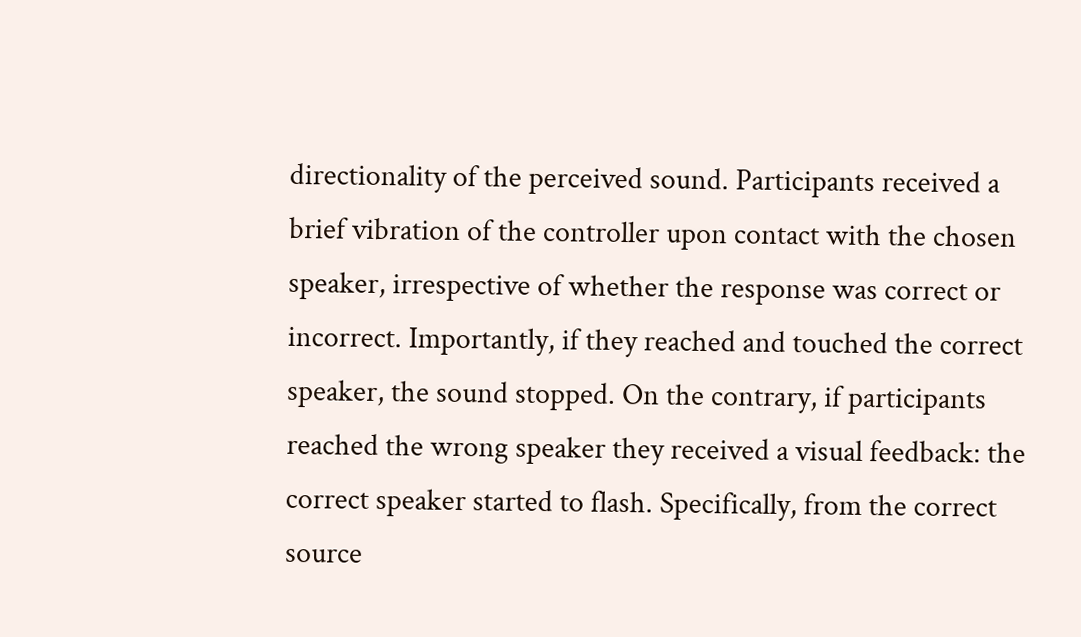directionality of the perceived sound. Participants received a brief vibration of the controller upon contact with the chosen speaker, irrespective of whether the response was correct or incorrect. Importantly, if they reached and touched the correct speaker, the sound stopped. On the contrary, if participants reached the wrong speaker they received a visual feedback: the correct speaker started to flash. Specifically, from the correct source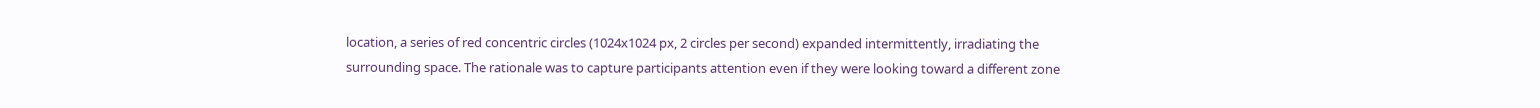location, a series of red concentric circles (1024x1024 px, 2 circles per second) expanded intermittently, irradiating the surrounding space. The rationale was to capture participants attention even if they were looking toward a different zone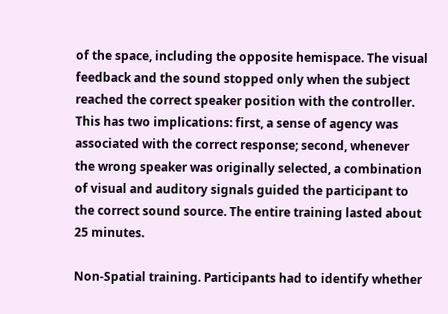of the space, including the opposite hemispace. The visual feedback and the sound stopped only when the subject reached the correct speaker position with the controller. This has two implications: first, a sense of agency was associated with the correct response; second, whenever the wrong speaker was originally selected, a combination of visual and auditory signals guided the participant to the correct sound source. The entire training lasted about 25 minutes.

Non-Spatial training. Participants had to identify whether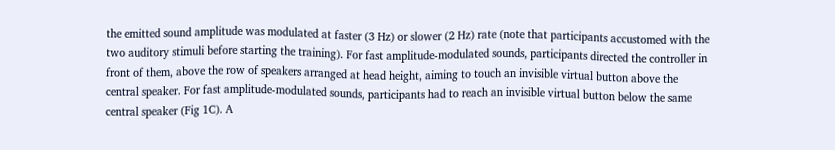the emitted sound amplitude was modulated at faster (3 Hz) or slower (2 Hz) rate (note that participants accustomed with the two auditory stimuli before starting the training). For fast amplitude-modulated sounds, participants directed the controller in front of them, above the row of speakers arranged at head height, aiming to touch an invisible virtual button above the central speaker. For fast amplitude-modulated sounds, participants had to reach an invisible virtual button below the same central speaker (Fig 1C). A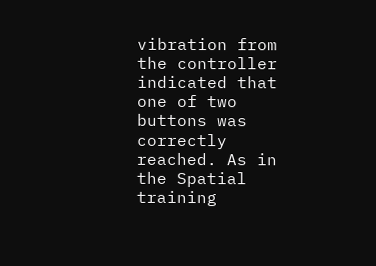vibration from the controller indicated that one of two buttons was correctly reached. As in the Spatial training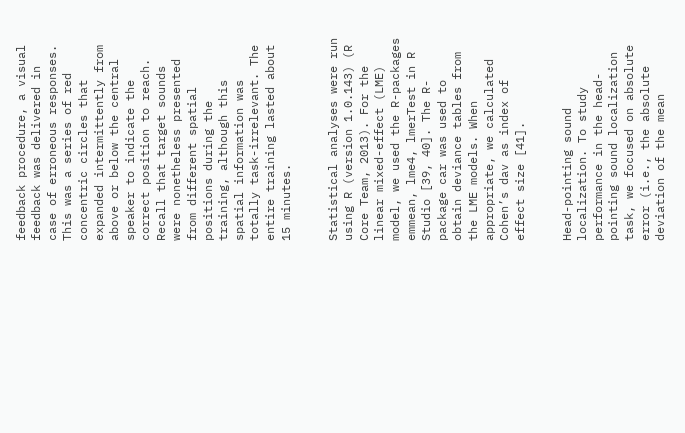feedback procedure, a visual feedback was delivered in case of erroneous responses. This was a series of red concentric circles that expanded intermittently from above or below the central speaker to indicate the correct position to reach. Recall that target sounds were nonetheless presented from different spatial positions during the training, although this spatial information was totally task-irrelevant. The entire training lasted about 15 minutes.


Statistical analyses were run using R (version 1.0.143) (R Core Team, 2013). For the linear mixed-effect (LME) model, we used the R-packages emmean, lme4, lmerTest in R Studio [39, 40]. The R-package car was used to obtain deviance tables from the LME models. When appropriate, we calculated Cohen’s dav as index of effect size [41].


Head-pointing sound localization. To study performance in the head-pointing sound localization task, we focused on absolute error (i.e., the absolute deviation of the mean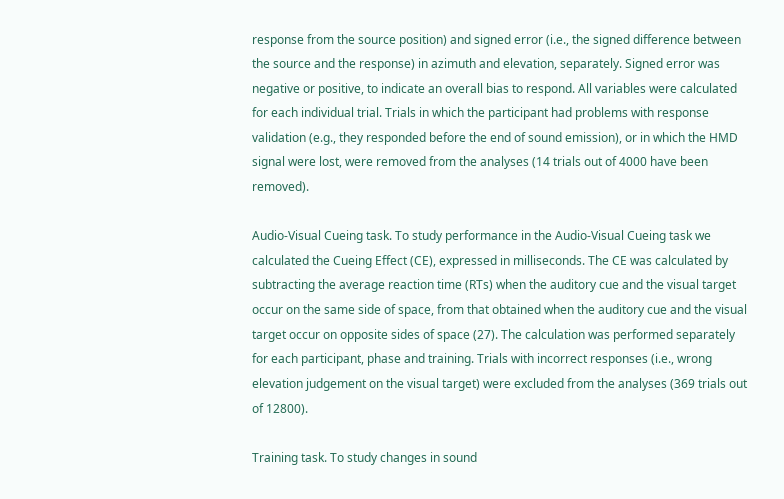response from the source position) and signed error (i.e., the signed difference between the source and the response) in azimuth and elevation, separately. Signed error was negative or positive, to indicate an overall bias to respond. All variables were calculated for each individual trial. Trials in which the participant had problems with response validation (e.g., they responded before the end of sound emission), or in which the HMD signal were lost, were removed from the analyses (14 trials out of 4000 have been removed).

Audio-Visual Cueing task. To study performance in the Audio-Visual Cueing task we calculated the Cueing Effect (CE), expressed in milliseconds. The CE was calculated by subtracting the average reaction time (RTs) when the auditory cue and the visual target occur on the same side of space, from that obtained when the auditory cue and the visual target occur on opposite sides of space (27). The calculation was performed separately for each participant, phase and training. Trials with incorrect responses (i.e., wrong elevation judgement on the visual target) were excluded from the analyses (369 trials out of 12800).

Training task. To study changes in sound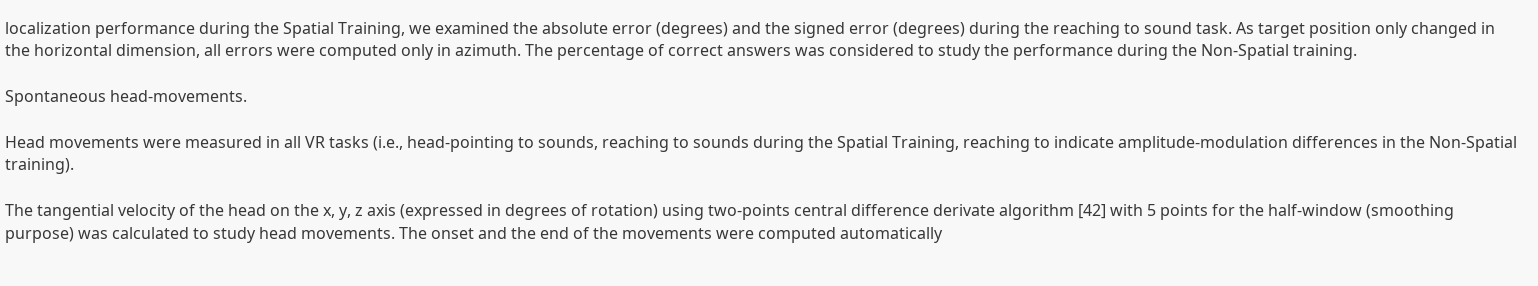localization performance during the Spatial Training, we examined the absolute error (degrees) and the signed error (degrees) during the reaching to sound task. As target position only changed in the horizontal dimension, all errors were computed only in azimuth. The percentage of correct answers was considered to study the performance during the Non-Spatial training.

Spontaneous head-movements.

Head movements were measured in all VR tasks (i.e., head-pointing to sounds, reaching to sounds during the Spatial Training, reaching to indicate amplitude-modulation differences in the Non-Spatial training).

The tangential velocity of the head on the x, y, z axis (expressed in degrees of rotation) using two-points central difference derivate algorithm [42] with 5 points for the half-window (smoothing purpose) was calculated to study head movements. The onset and the end of the movements were computed automatically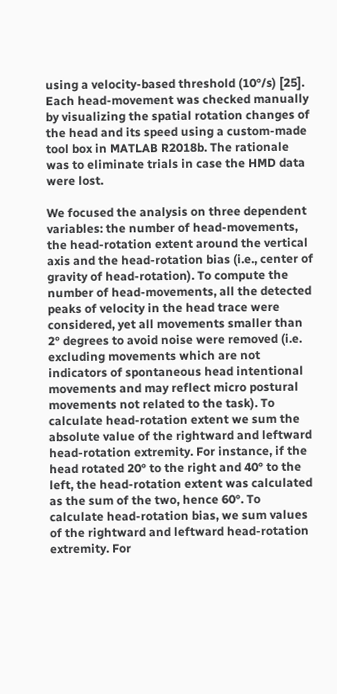using a velocity-based threshold (10°/s) [25]. Each head-movement was checked manually by visualizing the spatial rotation changes of the head and its speed using a custom-made tool box in MATLAB R2018b. The rationale was to eliminate trials in case the HMD data were lost.

We focused the analysis on three dependent variables: the number of head-movements, the head-rotation extent around the vertical axis and the head-rotation bias (i.e., center of gravity of head-rotation). To compute the number of head-movements, all the detected peaks of velocity in the head trace were considered, yet all movements smaller than 2° degrees to avoid noise were removed (i.e. excluding movements which are not indicators of spontaneous head intentional movements and may reflect micro postural movements not related to the task). To calculate head-rotation extent we sum the absolute value of the rightward and leftward head-rotation extremity. For instance, if the head rotated 20° to the right and 40° to the left, the head-rotation extent was calculated as the sum of the two, hence 60°. To calculate head-rotation bias, we sum values of the rightward and leftward head-rotation extremity. For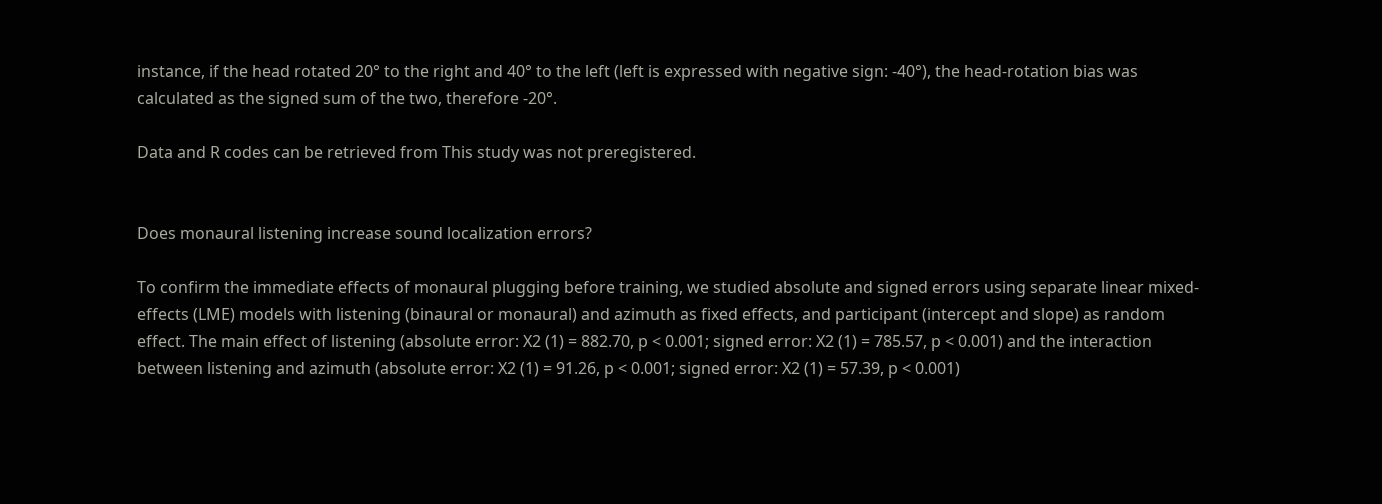instance, if the head rotated 20° to the right and 40° to the left (left is expressed with negative sign: -40°), the head-rotation bias was calculated as the signed sum of the two, therefore -20°.

Data and R codes can be retrieved from This study was not preregistered.


Does monaural listening increase sound localization errors?

To confirm the immediate effects of monaural plugging before training, we studied absolute and signed errors using separate linear mixed-effects (LME) models with listening (binaural or monaural) and azimuth as fixed effects, and participant (intercept and slope) as random effect. The main effect of listening (absolute error: X2 (1) = 882.70, p < 0.001; signed error: X2 (1) = 785.57, p < 0.001) and the interaction between listening and azimuth (absolute error: X2 (1) = 91.26, p < 0.001; signed error: X2 (1) = 57.39, p < 0.001)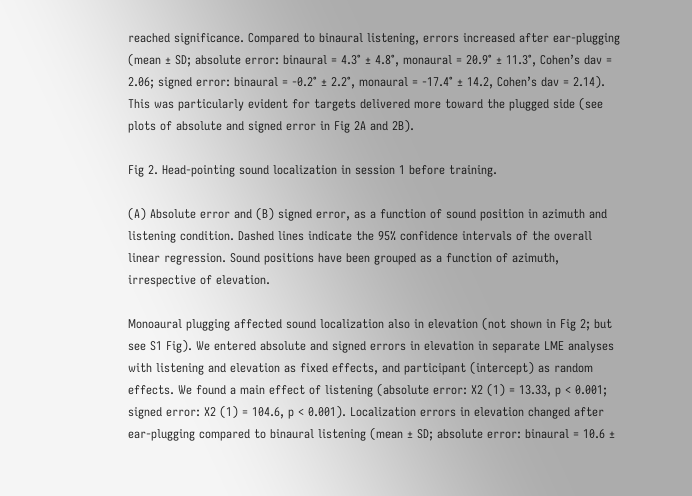reached significance. Compared to binaural listening, errors increased after ear-plugging (mean ± SD; absolute error: binaural = 4.3° ± 4.8°, monaural = 20.9° ± 11.3°, Cohen’s dav = 2.06; signed error: binaural = -0.2° ± 2.2°, monaural = -17.4° ± 14.2, Cohen’s dav = 2.14). This was particularly evident for targets delivered more toward the plugged side (see plots of absolute and signed error in Fig 2A and 2B).

Fig 2. Head-pointing sound localization in session 1 before training.

(A) Absolute error and (B) signed error, as a function of sound position in azimuth and listening condition. Dashed lines indicate the 95% confidence intervals of the overall linear regression. Sound positions have been grouped as a function of azimuth, irrespective of elevation.

Monoaural plugging affected sound localization also in elevation (not shown in Fig 2; but see S1 Fig). We entered absolute and signed errors in elevation in separate LME analyses with listening and elevation as fixed effects, and participant (intercept) as random effects. We found a main effect of listening (absolute error: X2 (1) = 13.33, p < 0.001; signed error: X2 (1) = 104.6, p < 0.001). Localization errors in elevation changed after ear-plugging compared to binaural listening (mean ± SD; absolute error: binaural = 10.6 ±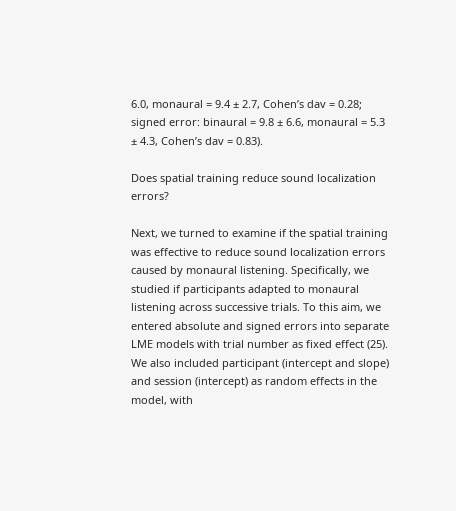6.0, monaural = 9.4 ± 2.7, Cohen’s dav = 0.28; signed error: binaural = 9.8 ± 6.6, monaural = 5.3 ± 4.3, Cohen’s dav = 0.83).

Does spatial training reduce sound localization errors?

Next, we turned to examine if the spatial training was effective to reduce sound localization errors caused by monaural listening. Specifically, we studied if participants adapted to monaural listening across successive trials. To this aim, we entered absolute and signed errors into separate LME models with trial number as fixed effect (25). We also included participant (intercept and slope) and session (intercept) as random effects in the model, with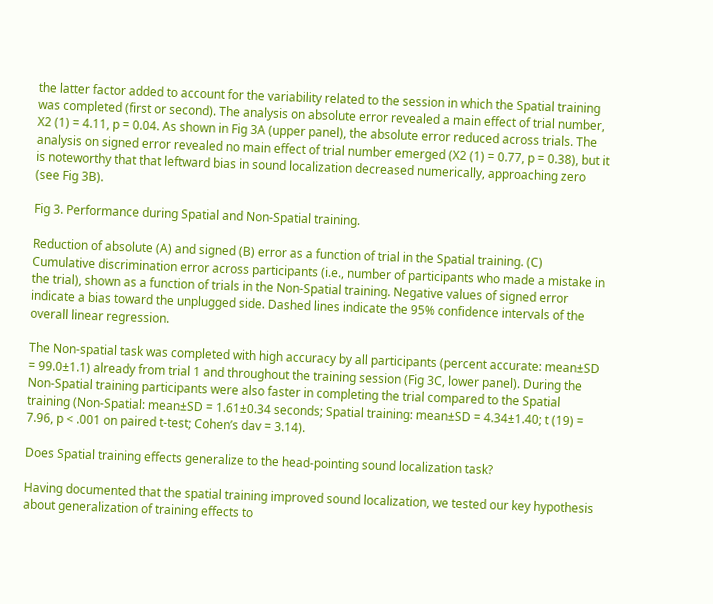the latter factor added to account for the variability related to the session in which the Spatial training was completed (first or second). The analysis on absolute error revealed a main effect of trial number, X2 (1) = 4.11, p = 0.04. As shown in Fig 3A (upper panel), the absolute error reduced across trials. The analysis on signed error revealed no main effect of trial number emerged (X2 (1) = 0.77, p = 0.38), but it is noteworthy that that leftward bias in sound localization decreased numerically, approaching zero (see Fig 3B).

Fig 3. Performance during Spatial and Non-Spatial training.

Reduction of absolute (A) and signed (B) error as a function of trial in the Spatial training. (C) Cumulative discrimination error across participants (i.e., number of participants who made a mistake in the trial), shown as a function of trials in the Non-Spatial training. Negative values of signed error indicate a bias toward the unplugged side. Dashed lines indicate the 95% confidence intervals of the overall linear regression.

The Non-spatial task was completed with high accuracy by all participants (percent accurate: mean±SD = 99.0±1.1) already from trial 1 and throughout the training session (Fig 3C, lower panel). During the Non-Spatial training participants were also faster in completing the trial compared to the Spatial training (Non-Spatial: mean±SD = 1.61±0.34 seconds; Spatial training: mean±SD = 4.34±1.40; t (19) = 7.96, p < .001 on paired t-test; Cohen’s dav = 3.14).

Does Spatial training effects generalize to the head-pointing sound localization task?

Having documented that the spatial training improved sound localization, we tested our key hypothesis about generalization of training effects to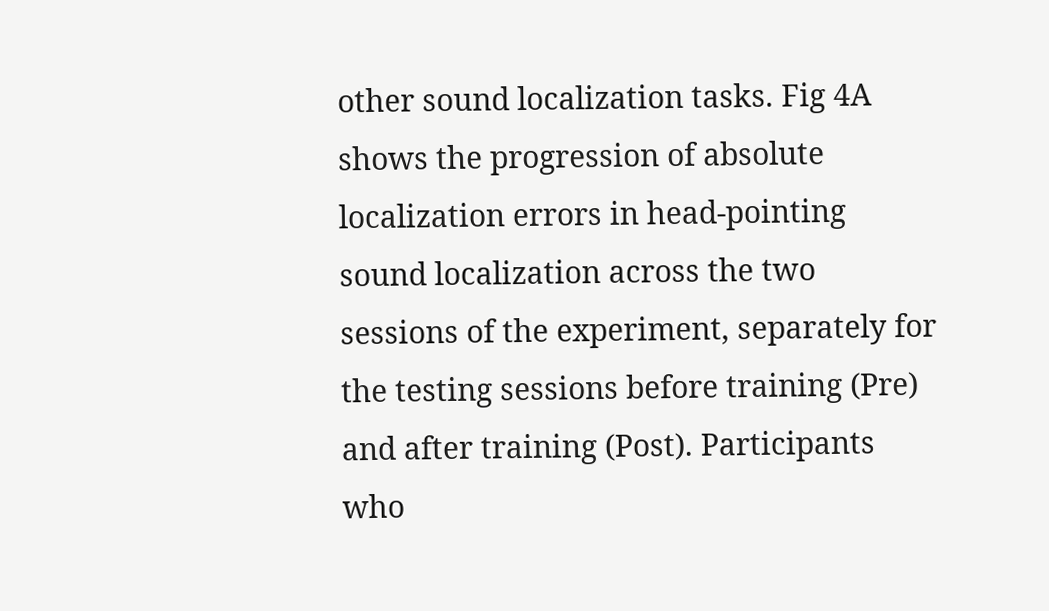other sound localization tasks. Fig 4A shows the progression of absolute localization errors in head-pointing sound localization across the two sessions of the experiment, separately for the testing sessions before training (Pre) and after training (Post). Participants who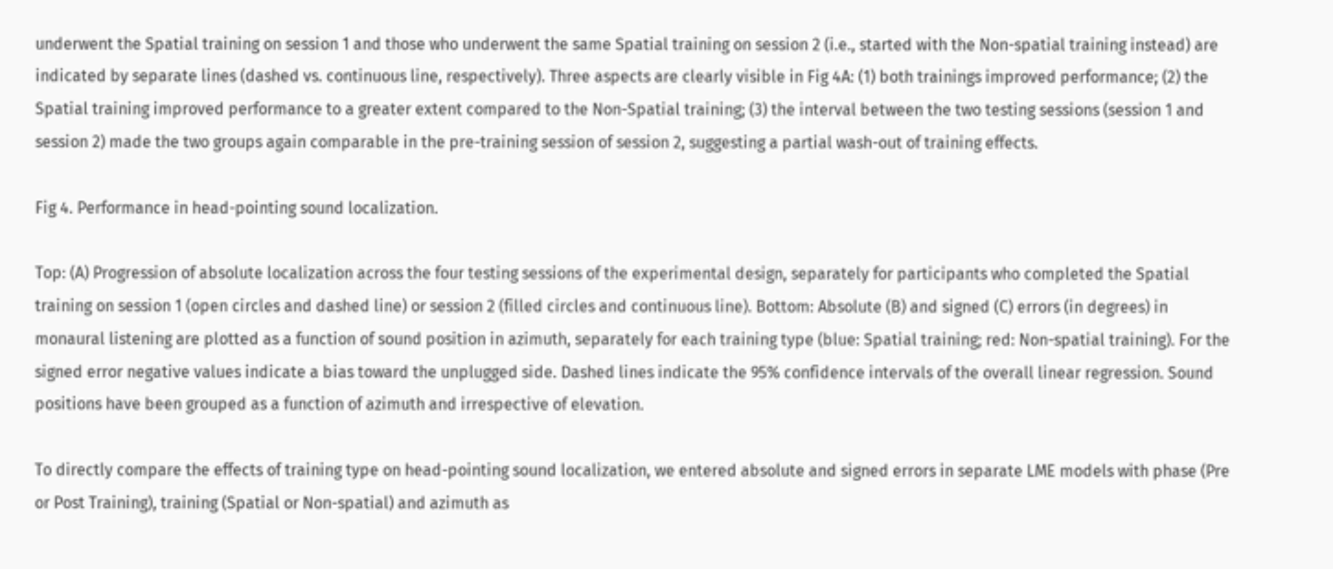underwent the Spatial training on session 1 and those who underwent the same Spatial training on session 2 (i.e., started with the Non-spatial training instead) are indicated by separate lines (dashed vs. continuous line, respectively). Three aspects are clearly visible in Fig 4A: (1) both trainings improved performance; (2) the Spatial training improved performance to a greater extent compared to the Non-Spatial training; (3) the interval between the two testing sessions (session 1 and session 2) made the two groups again comparable in the pre-training session of session 2, suggesting a partial wash-out of training effects.

Fig 4. Performance in head-pointing sound localization.

Top: (A) Progression of absolute localization across the four testing sessions of the experimental design, separately for participants who completed the Spatial training on session 1 (open circles and dashed line) or session 2 (filled circles and continuous line). Bottom: Absolute (B) and signed (C) errors (in degrees) in monaural listening are plotted as a function of sound position in azimuth, separately for each training type (blue: Spatial training; red: Non-spatial training). For the signed error negative values indicate a bias toward the unplugged side. Dashed lines indicate the 95% confidence intervals of the overall linear regression. Sound positions have been grouped as a function of azimuth and irrespective of elevation.

To directly compare the effects of training type on head-pointing sound localization, we entered absolute and signed errors in separate LME models with phase (Pre or Post Training), training (Spatial or Non-spatial) and azimuth as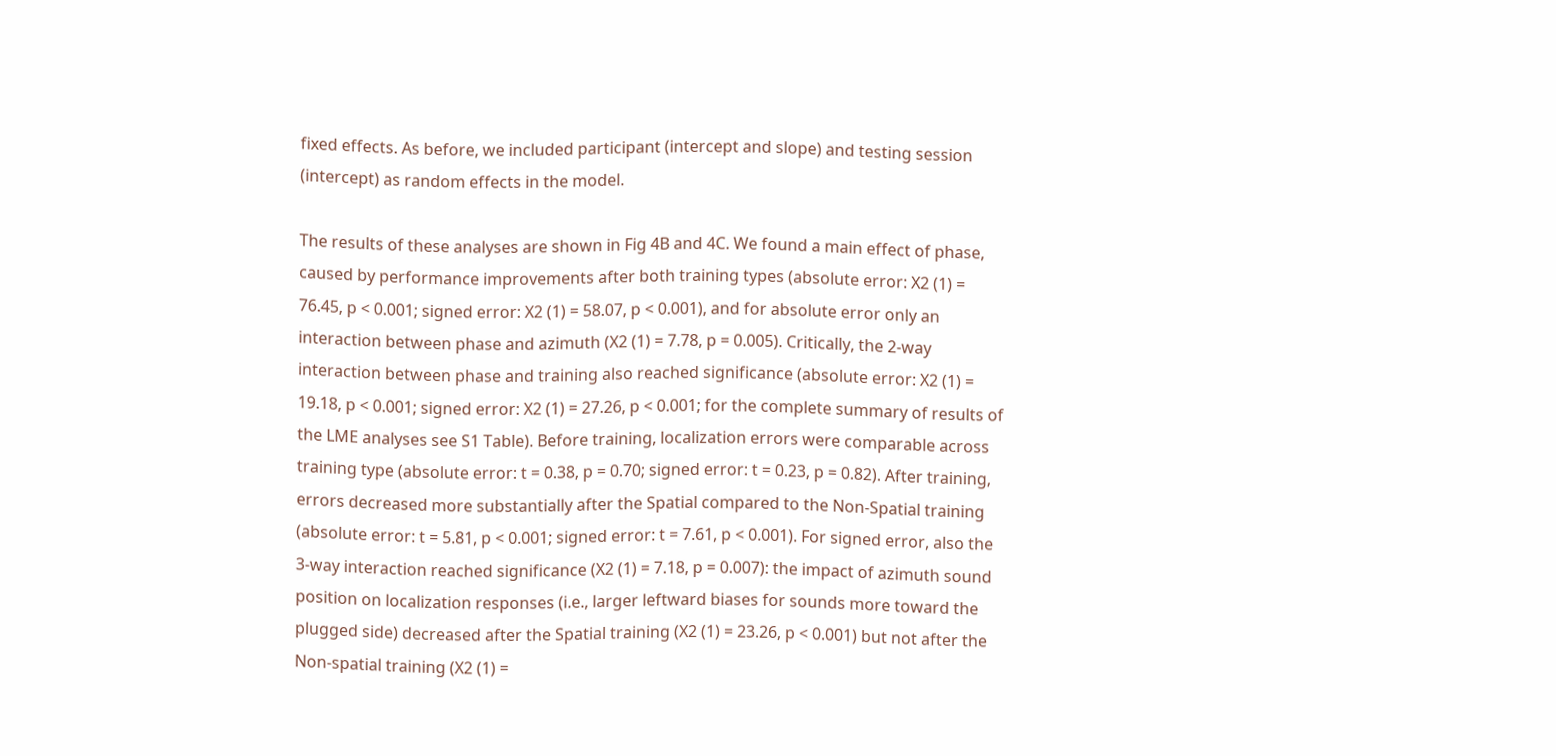fixed effects. As before, we included participant (intercept and slope) and testing session (intercept) as random effects in the model.

The results of these analyses are shown in Fig 4B and 4C. We found a main effect of phase, caused by performance improvements after both training types (absolute error: X2 (1) = 76.45, p < 0.001; signed error: X2 (1) = 58.07, p < 0.001), and for absolute error only an interaction between phase and azimuth (X2 (1) = 7.78, p = 0.005). Critically, the 2-way interaction between phase and training also reached significance (absolute error: X2 (1) = 19.18, p < 0.001; signed error: X2 (1) = 27.26, p < 0.001; for the complete summary of results of the LME analyses see S1 Table). Before training, localization errors were comparable across training type (absolute error: t = 0.38, p = 0.70; signed error: t = 0.23, p = 0.82). After training, errors decreased more substantially after the Spatial compared to the Non-Spatial training (absolute error: t = 5.81, p < 0.001; signed error: t = 7.61, p < 0.001). For signed error, also the 3-way interaction reached significance (X2 (1) = 7.18, p = 0.007): the impact of azimuth sound position on localization responses (i.e., larger leftward biases for sounds more toward the plugged side) decreased after the Spatial training (X2 (1) = 23.26, p < 0.001) but not after the Non-spatial training (X2 (1) =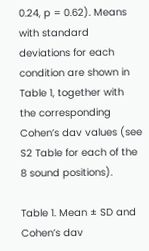0.24, p = 0.62). Means with standard deviations for each condition are shown in Table 1, together with the corresponding Cohen’s dav values (see S2 Table for each of the 8 sound positions).

Table 1. Mean ± SD and Cohen’s dav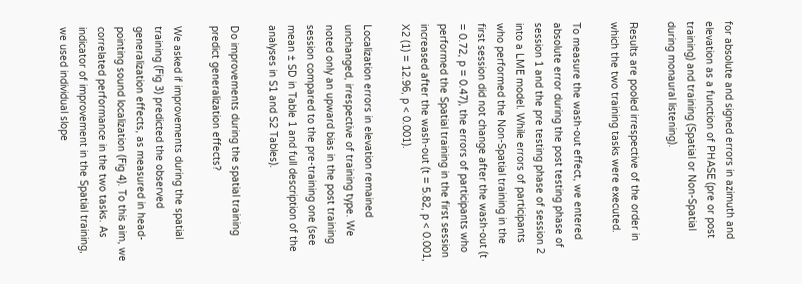for absolute and signed errors in azimuth and elevation as a function of PHASE (pre or post training) and training (Spatial or Non-Spatial during monaural listening).

Results are pooled irrespective of the order in which the two training tasks were executed.

To measure the wash-out effect, we entered absolute error during the post testing phase of session 1 and the pre testing phase of session 2 into a LME model. While errors of participants who performed the Non-Spatial training in the first session did not change after the wash-out (t = 0.72, p = 0.47), the errors of participants who performed the Spatial training in the first session increased after the wash-out (t = 5.82, p < 0.001, X2 (1) = 12.96, p < 0.001).

Localization errors in elevation remained unchanged, irrespective of training type. We noted only an upward bias in the post training session compared to the pre-training one (see mean ± SD in Table 1 and full description of the analyses in S1 and S2 Tables).

Do improvements during the spatial training predict generalization effects?

We asked if improvements during the spatial training (Fig 3) predicted the observed generalization effects, as measured in head-pointing sound localization (Fig 4). To this aim, we correlated performance in the two tasks. As indicator of improvement in the Spatial training, we used individual slope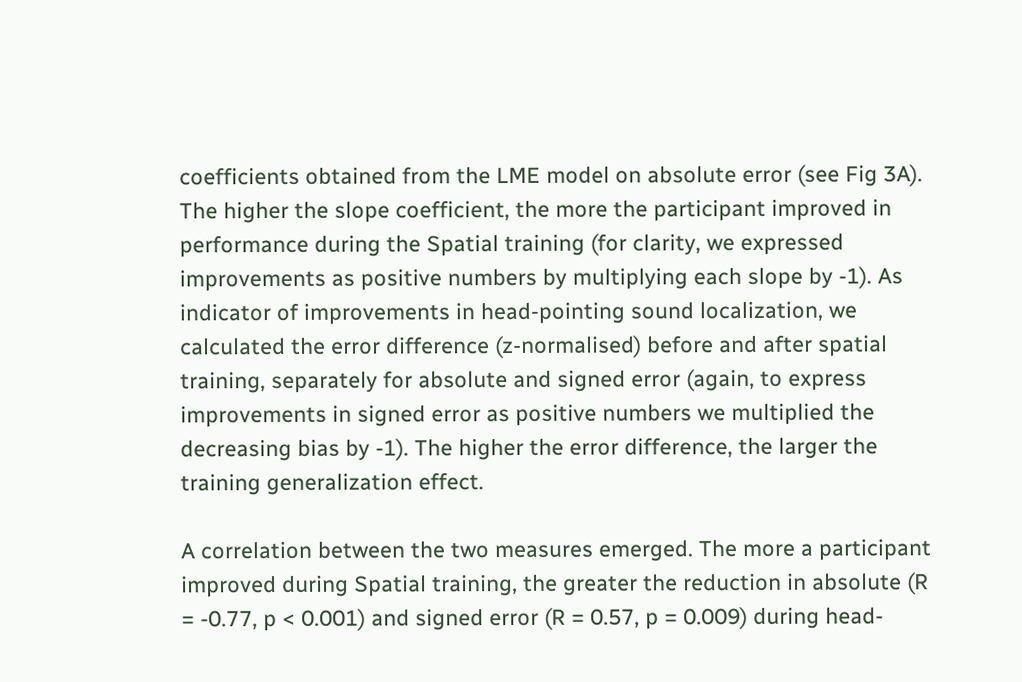coefficients obtained from the LME model on absolute error (see Fig 3A). The higher the slope coefficient, the more the participant improved in performance during the Spatial training (for clarity, we expressed improvements as positive numbers by multiplying each slope by -1). As indicator of improvements in head-pointing sound localization, we calculated the error difference (z-normalised) before and after spatial training, separately for absolute and signed error (again, to express improvements in signed error as positive numbers we multiplied the decreasing bias by -1). The higher the error difference, the larger the training generalization effect.

A correlation between the two measures emerged. The more a participant improved during Spatial training, the greater the reduction in absolute (R = -0.77, p < 0.001) and signed error (R = 0.57, p = 0.009) during head-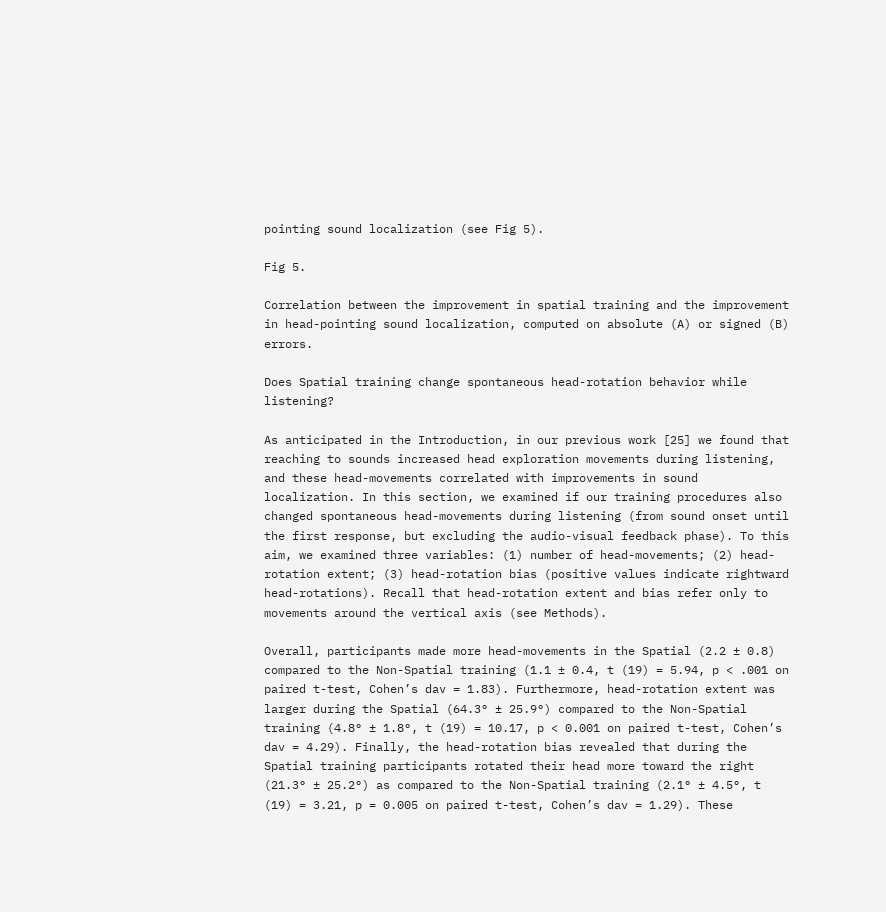pointing sound localization (see Fig 5).

Fig 5.

Correlation between the improvement in spatial training and the improvement in head-pointing sound localization, computed on absolute (A) or signed (B) errors.

Does Spatial training change spontaneous head-rotation behavior while listening?

As anticipated in the Introduction, in our previous work [25] we found that reaching to sounds increased head exploration movements during listening, and these head-movements correlated with improvements in sound localization. In this section, we examined if our training procedures also changed spontaneous head-movements during listening (from sound onset until the first response, but excluding the audio-visual feedback phase). To this aim, we examined three variables: (1) number of head-movements; (2) head-rotation extent; (3) head-rotation bias (positive values indicate rightward head-rotations). Recall that head-rotation extent and bias refer only to movements around the vertical axis (see Methods).

Overall, participants made more head-movements in the Spatial (2.2 ± 0.8) compared to the Non-Spatial training (1.1 ± 0.4, t (19) = 5.94, p < .001 on paired t-test, Cohen’s dav = 1.83). Furthermore, head-rotation extent was larger during the Spatial (64.3° ± 25.9°) compared to the Non-Spatial training (4.8° ± 1.8°, t (19) = 10.17, p < 0.001 on paired t-test, Cohen’s dav = 4.29). Finally, the head-rotation bias revealed that during the Spatial training participants rotated their head more toward the right (21.3° ± 25.2°) as compared to the Non-Spatial training (2.1° ± 4.5°, t (19) = 3.21, p = 0.005 on paired t-test, Cohen’s dav = 1.29). These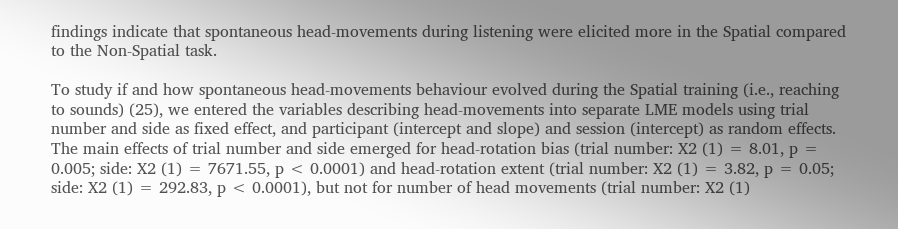findings indicate that spontaneous head-movements during listening were elicited more in the Spatial compared to the Non-Spatial task.

To study if and how spontaneous head-movements behaviour evolved during the Spatial training (i.e., reaching to sounds) (25), we entered the variables describing head-movements into separate LME models using trial number and side as fixed effect, and participant (intercept and slope) and session (intercept) as random effects. The main effects of trial number and side emerged for head-rotation bias (trial number: X2 (1) = 8.01, p = 0.005; side: X2 (1) = 7671.55, p < 0.0001) and head-rotation extent (trial number: X2 (1) = 3.82, p = 0.05; side: X2 (1) = 292.83, p < 0.0001), but not for number of head movements (trial number: X2 (1)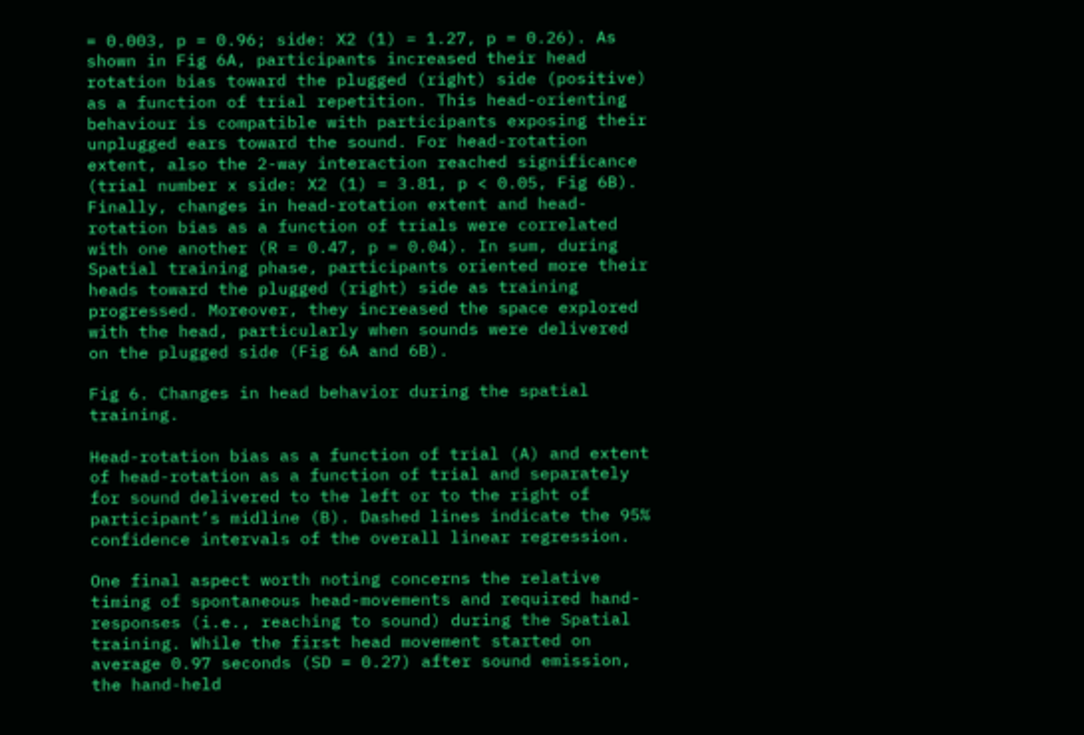= 0.003, p = 0.96; side: X2 (1) = 1.27, p = 0.26). As shown in Fig 6A, participants increased their head rotation bias toward the plugged (right) side (positive) as a function of trial repetition. This head-orienting behaviour is compatible with participants exposing their unplugged ears toward the sound. For head-rotation extent, also the 2-way interaction reached significance (trial number x side: X2 (1) = 3.81, p < 0.05, Fig 6B). Finally, changes in head-rotation extent and head-rotation bias as a function of trials were correlated with one another (R = 0.47, p = 0.04). In sum, during Spatial training phase, participants oriented more their heads toward the plugged (right) side as training progressed. Moreover, they increased the space explored with the head, particularly when sounds were delivered on the plugged side (Fig 6A and 6B).

Fig 6. Changes in head behavior during the spatial training.

Head-rotation bias as a function of trial (A) and extent of head-rotation as a function of trial and separately for sound delivered to the left or to the right of participant’s midline (B). Dashed lines indicate the 95% confidence intervals of the overall linear regression.

One final aspect worth noting concerns the relative timing of spontaneous head-movements and required hand-responses (i.e., reaching to sound) during the Spatial training. While the first head movement started on average 0.97 seconds (SD = 0.27) after sound emission, the hand-held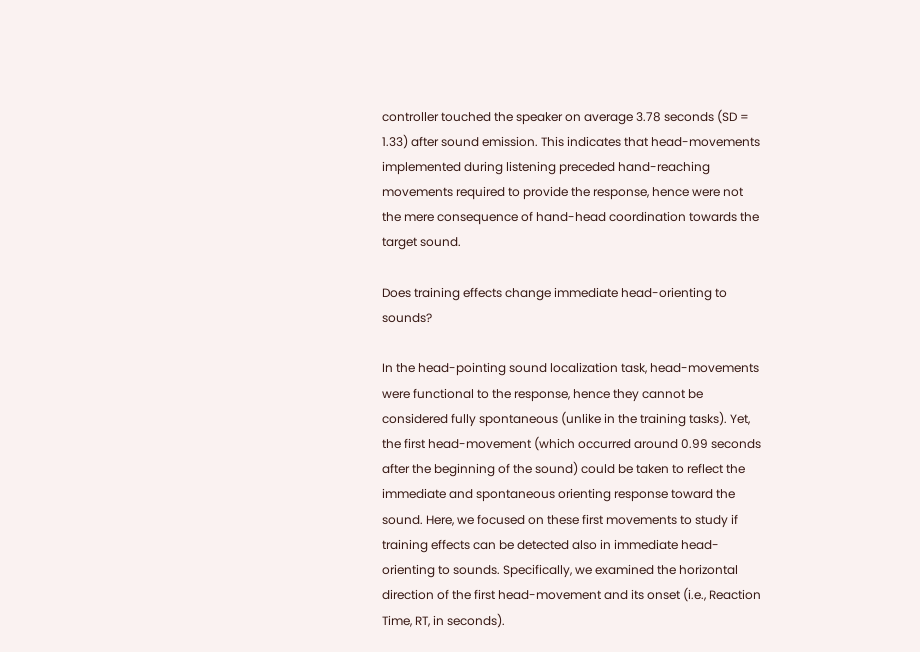controller touched the speaker on average 3.78 seconds (SD = 1.33) after sound emission. This indicates that head-movements implemented during listening preceded hand-reaching movements required to provide the response, hence were not the mere consequence of hand-head coordination towards the target sound.

Does training effects change immediate head-orienting to sounds?

In the head-pointing sound localization task, head-movements were functional to the response, hence they cannot be considered fully spontaneous (unlike in the training tasks). Yet, the first head-movement (which occurred around 0.99 seconds after the beginning of the sound) could be taken to reflect the immediate and spontaneous orienting response toward the sound. Here, we focused on these first movements to study if training effects can be detected also in immediate head-orienting to sounds. Specifically, we examined the horizontal direction of the first head-movement and its onset (i.e., Reaction Time, RT, in seconds).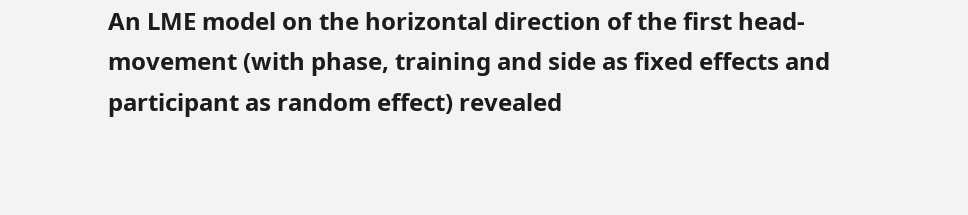An LME model on the horizontal direction of the first head-movement (with phase, training and side as fixed effects and participant as random effect) revealed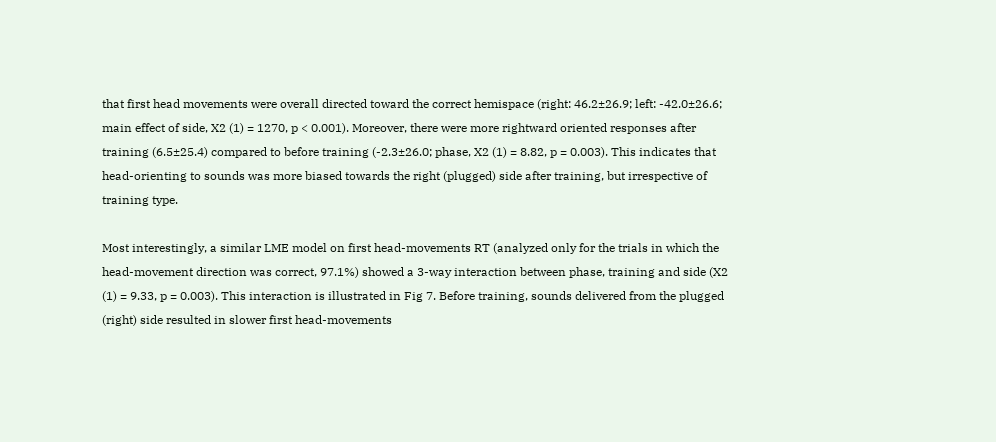that first head movements were overall directed toward the correct hemispace (right: 46.2±26.9; left: -42.0±26.6; main effect of side, X2 (1) = 1270, p < 0.001). Moreover, there were more rightward oriented responses after training (6.5±25.4) compared to before training (-2.3±26.0; phase, X2 (1) = 8.82, p = 0.003). This indicates that head-orienting to sounds was more biased towards the right (plugged) side after training, but irrespective of training type.

Most interestingly, a similar LME model on first head-movements RT (analyzed only for the trials in which the head-movement direction was correct, 97.1%) showed a 3-way interaction between phase, training and side (X2 (1) = 9.33, p = 0.003). This interaction is illustrated in Fig 7. Before training, sounds delivered from the plugged (right) side resulted in slower first head-movements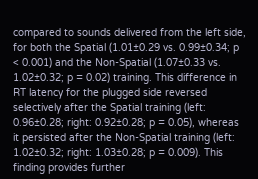compared to sounds delivered from the left side, for both the Spatial (1.01±0.29 vs. 0.99±0.34; p < 0.001) and the Non-Spatial (1.07±0.33 vs. 1.02±0.32; p = 0.02) training. This difference in RT latency for the plugged side reversed selectively after the Spatial training (left: 0.96±0.28; right: 0.92±0.28; p = 0.05), whereas it persisted after the Non-Spatial training (left: 1.02±0.32; right: 1.03±0.28; p = 0.009). This finding provides further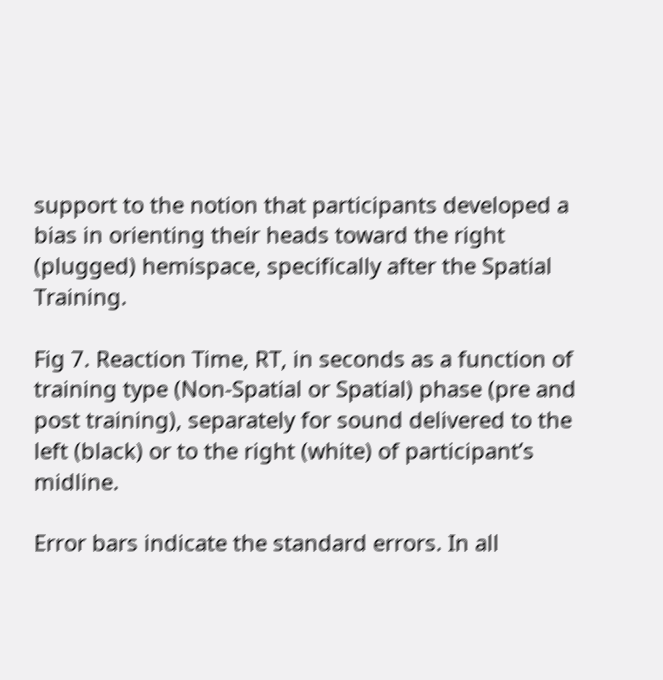support to the notion that participants developed a bias in orienting their heads toward the right (plugged) hemispace, specifically after the Spatial Training.

Fig 7. Reaction Time, RT, in seconds as a function of training type (Non-Spatial or Spatial) phase (pre and post training), separately for sound delivered to the left (black) or to the right (white) of participant’s midline.

Error bars indicate the standard errors. In all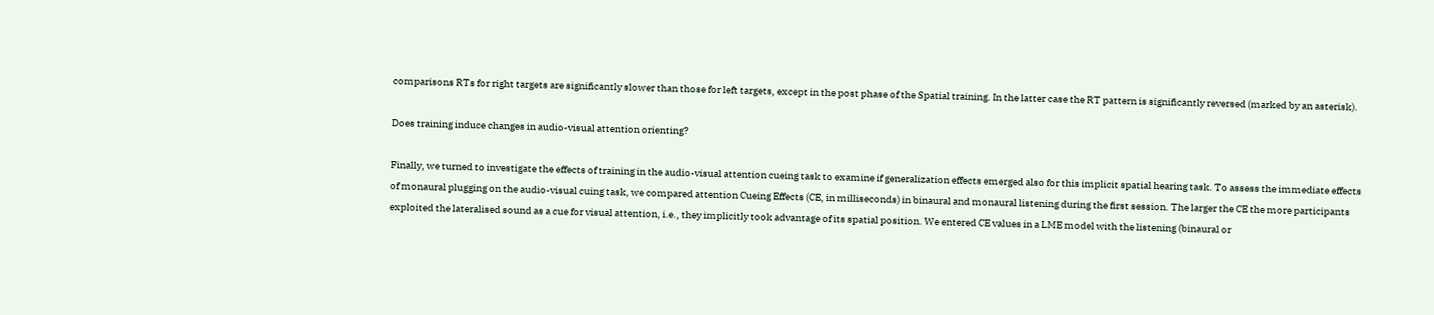comparisons RTs for right targets are significantly slower than those for left targets, except in the post phase of the Spatial training. In the latter case the RT pattern is significantly reversed (marked by an asterisk).

Does training induce changes in audio-visual attention orienting?

Finally, we turned to investigate the effects of training in the audio-visual attention cueing task to examine if generalization effects emerged also for this implicit spatial hearing task. To assess the immediate effects of monaural plugging on the audio-visual cuing task, we compared attention Cueing Effects (CE, in milliseconds) in binaural and monaural listening during the first session. The larger the CE the more participants exploited the lateralised sound as a cue for visual attention, i.e., they implicitly took advantage of its spatial position. We entered CE values in a LME model with the listening (binaural or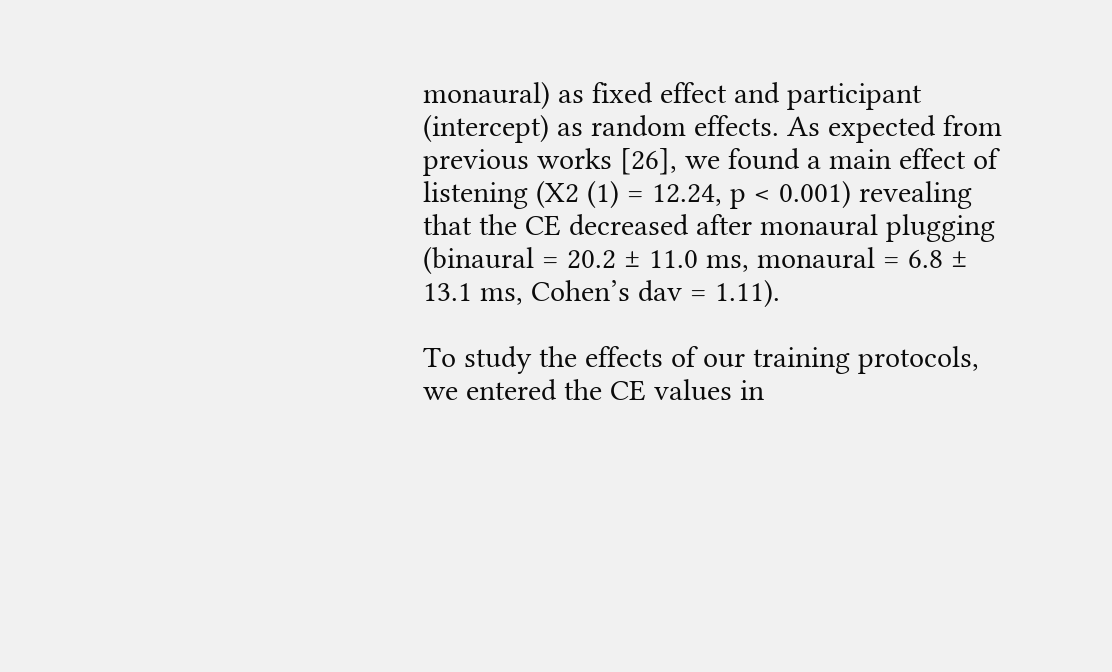monaural) as fixed effect and participant (intercept) as random effects. As expected from previous works [26], we found a main effect of listening (X2 (1) = 12.24, p < 0.001) revealing that the CE decreased after monaural plugging (binaural = 20.2 ± 11.0 ms, monaural = 6.8 ± 13.1 ms, Cohen’s dav = 1.11).

To study the effects of our training protocols, we entered the CE values in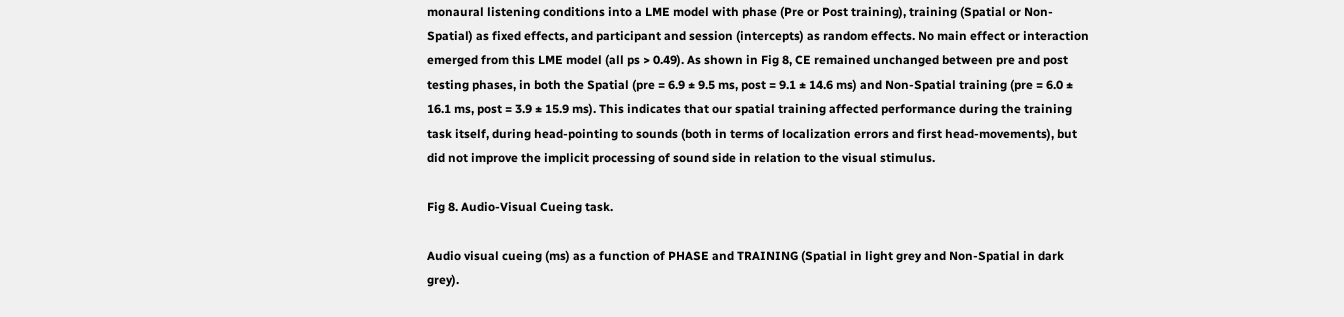monaural listening conditions into a LME model with phase (Pre or Post training), training (Spatial or Non-Spatial) as fixed effects, and participant and session (intercepts) as random effects. No main effect or interaction emerged from this LME model (all ps > 0.49). As shown in Fig 8, CE remained unchanged between pre and post testing phases, in both the Spatial (pre = 6.9 ± 9.5 ms, post = 9.1 ± 14.6 ms) and Non-Spatial training (pre = 6.0 ± 16.1 ms, post = 3.9 ± 15.9 ms). This indicates that our spatial training affected performance during the training task itself, during head-pointing to sounds (both in terms of localization errors and first head-movements), but did not improve the implicit processing of sound side in relation to the visual stimulus.

Fig 8. Audio-Visual Cueing task.

Audio visual cueing (ms) as a function of PHASE and TRAINING (Spatial in light grey and Non-Spatial in dark grey).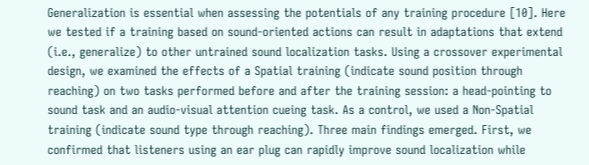Generalization is essential when assessing the potentials of any training procedure [10]. Here we tested if a training based on sound-oriented actions can result in adaptations that extend (i.e., generalize) to other untrained sound localization tasks. Using a crossover experimental design, we examined the effects of a Spatial training (indicate sound position through reaching) on two tasks performed before and after the training session: a head-pointing to sound task and an audio-visual attention cueing task. As a control, we used a Non-Spatial training (indicate sound type through reaching). Three main findings emerged. First, we confirmed that listeners using an ear plug can rapidly improve sound localization while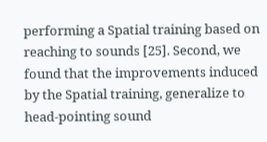performing a Spatial training based on reaching to sounds [25]. Second, we found that the improvements induced by the Spatial training, generalize to head-pointing sound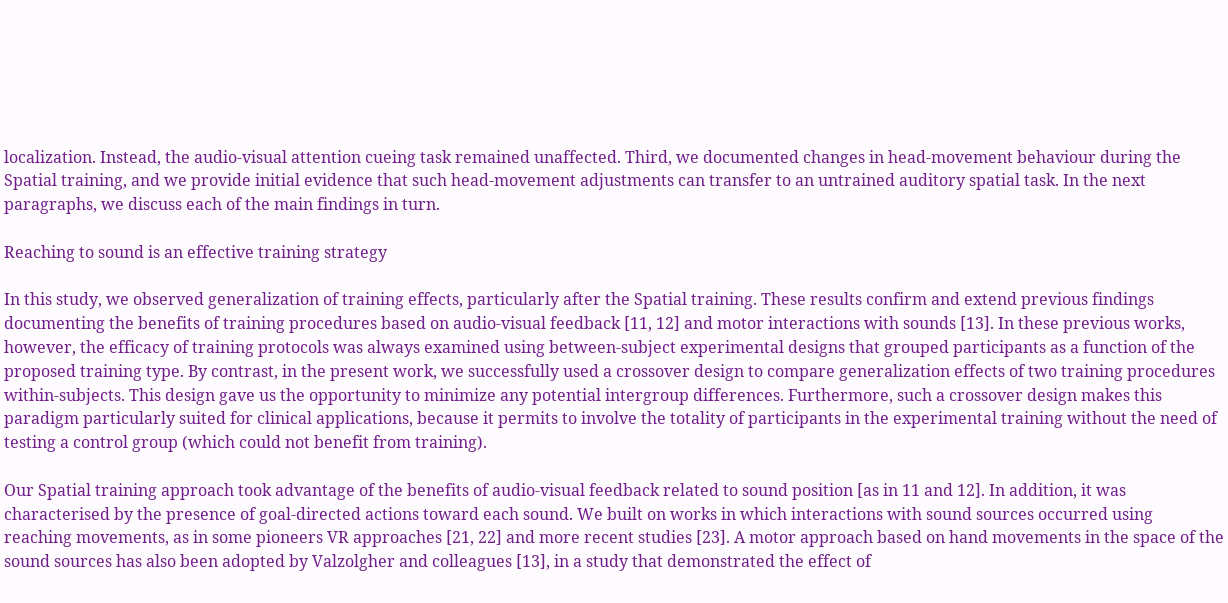localization. Instead, the audio-visual attention cueing task remained unaffected. Third, we documented changes in head-movement behaviour during the Spatial training, and we provide initial evidence that such head-movement adjustments can transfer to an untrained auditory spatial task. In the next paragraphs, we discuss each of the main findings in turn.

Reaching to sound is an effective training strategy

In this study, we observed generalization of training effects, particularly after the Spatial training. These results confirm and extend previous findings documenting the benefits of training procedures based on audio-visual feedback [11, 12] and motor interactions with sounds [13]. In these previous works, however, the efficacy of training protocols was always examined using between-subject experimental designs that grouped participants as a function of the proposed training type. By contrast, in the present work, we successfully used a crossover design to compare generalization effects of two training procedures within-subjects. This design gave us the opportunity to minimize any potential intergroup differences. Furthermore, such a crossover design makes this paradigm particularly suited for clinical applications, because it permits to involve the totality of participants in the experimental training without the need of testing a control group (which could not benefit from training).

Our Spatial training approach took advantage of the benefits of audio-visual feedback related to sound position [as in 11 and 12]. In addition, it was characterised by the presence of goal-directed actions toward each sound. We built on works in which interactions with sound sources occurred using reaching movements, as in some pioneers VR approaches [21, 22] and more recent studies [23]. A motor approach based on hand movements in the space of the sound sources has also been adopted by Valzolgher and colleagues [13], in a study that demonstrated the effect of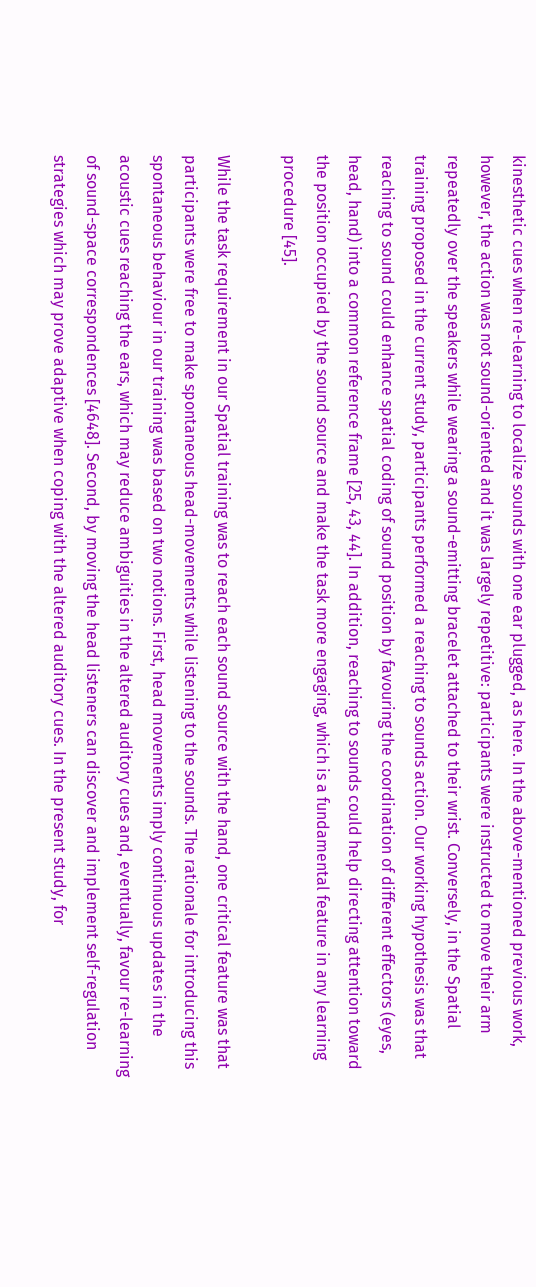kinesthetic cues when re-learning to localize sounds with one ear plugged, as here. In the above-mentioned previous work, however, the action was not sound-oriented and it was largely repetitive: participants were instructed to move their arm repeatedly over the speakers while wearing a sound-emitting bracelet attached to their wrist. Conversely, in the Spatial training proposed in the current study, participants performed a reaching to sounds action. Our working hypothesis was that reaching to sound could enhance spatial coding of sound position by favouring the coordination of different effectors (eyes, head, hand) into a common reference frame [25, 43, 44]. In addition, reaching to sounds could help directing attention toward the position occupied by the sound source and make the task more engaging, which is a fundamental feature in any learning procedure [45].

While the task requirement in our Spatial training was to reach each sound source with the hand, one critical feature was that participants were free to make spontaneous head-movements while listening to the sounds. The rationale for introducing this spontaneous behaviour in our training was based on two notions. First, head movements imply continuous updates in the acoustic cues reaching the ears, which may reduce ambiguities in the altered auditory cues and, eventually, favour re-learning of sound-space correspondences [4648]. Second, by moving the head listeners can discover and implement self-regulation strategies which may prove adaptive when coping with the altered auditory cues. In the present study, for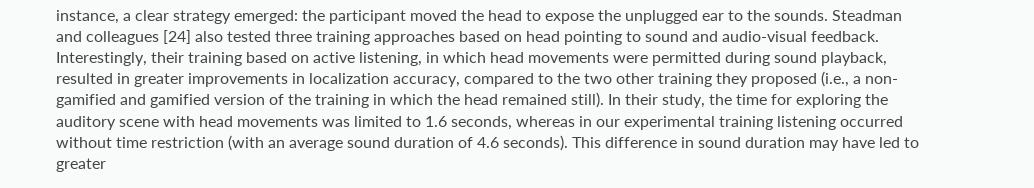instance, a clear strategy emerged: the participant moved the head to expose the unplugged ear to the sounds. Steadman and colleagues [24] also tested three training approaches based on head pointing to sound and audio-visual feedback. Interestingly, their training based on active listening, in which head movements were permitted during sound playback, resulted in greater improvements in localization accuracy, compared to the two other training they proposed (i.e., a non-gamified and gamified version of the training in which the head remained still). In their study, the time for exploring the auditory scene with head movements was limited to 1.6 seconds, whereas in our experimental training listening occurred without time restriction (with an average sound duration of 4.6 seconds). This difference in sound duration may have led to greater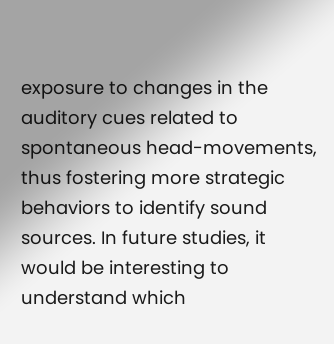exposure to changes in the auditory cues related to spontaneous head-movements, thus fostering more strategic behaviors to identify sound sources. In future studies, it would be interesting to understand which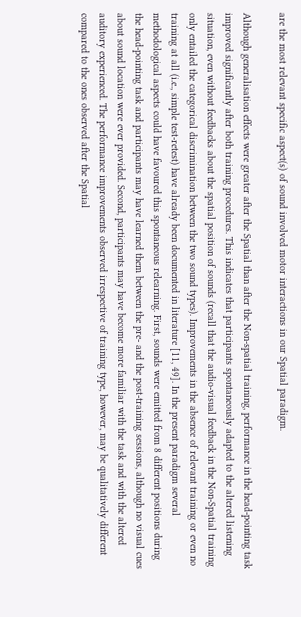are the most relevant specific aspect(s) of sound involved motor interactions in our Spatial paradigm.

Although generalisation effects were greater after the Spatial than after the Non-spatial training, performance in the head-pointing task improved significantly after both training procedures. This indicates that participants spontaneously adapted to the altered listening situation, even without feedbacks about the spatial position of sounds (recall that the audio-visual feedback in the Non-Spatial training only entailed the categorical discrimination between the two sound types). Improvements in the absence of relevant training or even no training at all (i.e., simple test-retest) have already been documented in literature [11, 49]. In the present paradigm several methodological aspects could have favoured this spontaneous relearning. First, sounds were emitted from 8 different positions during the head-pointing task and participants may have learned them between the pre- and the post-training sessions, although no visual cues about sound location were ever provided. Second, participants may have become more familiar with the task and with the altered auditory experienced. The performance improvements observed irrespective of training type, however, may be qualitatively different compared to the ones observed after the Spatial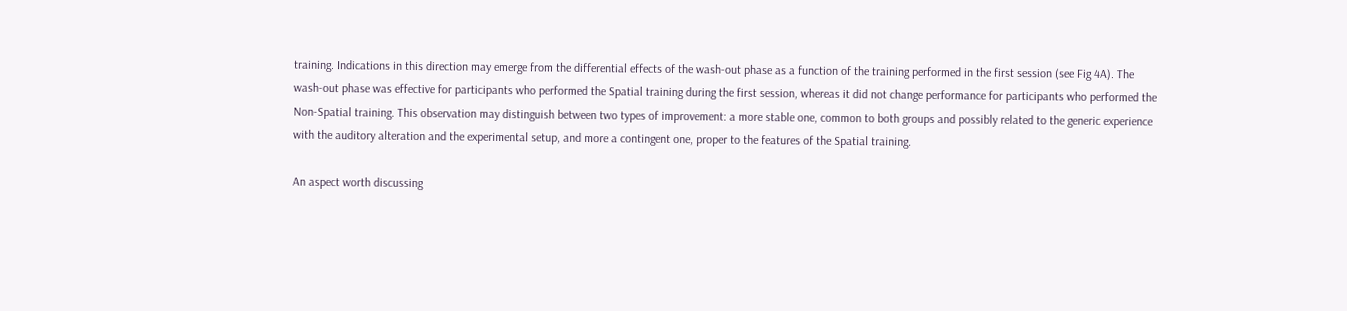training. Indications in this direction may emerge from the differential effects of the wash-out phase as a function of the training performed in the first session (see Fig 4A). The wash-out phase was effective for participants who performed the Spatial training during the first session, whereas it did not change performance for participants who performed the Non-Spatial training. This observation may distinguish between two types of improvement: a more stable one, common to both groups and possibly related to the generic experience with the auditory alteration and the experimental setup, and more a contingent one, proper to the features of the Spatial training.

An aspect worth discussing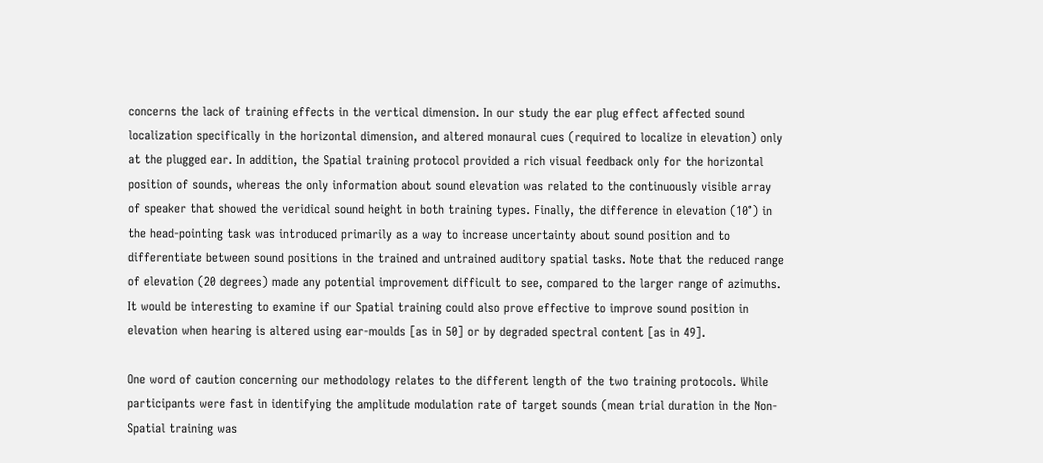concerns the lack of training effects in the vertical dimension. In our study the ear plug effect affected sound localization specifically in the horizontal dimension, and altered monaural cues (required to localize in elevation) only at the plugged ear. In addition, the Spatial training protocol provided a rich visual feedback only for the horizontal position of sounds, whereas the only information about sound elevation was related to the continuously visible array of speaker that showed the veridical sound height in both training types. Finally, the difference in elevation (10°) in the head-pointing task was introduced primarily as a way to increase uncertainty about sound position and to differentiate between sound positions in the trained and untrained auditory spatial tasks. Note that the reduced range of elevation (20 degrees) made any potential improvement difficult to see, compared to the larger range of azimuths. It would be interesting to examine if our Spatial training could also prove effective to improve sound position in elevation when hearing is altered using ear-moulds [as in 50] or by degraded spectral content [as in 49].

One word of caution concerning our methodology relates to the different length of the two training protocols. While participants were fast in identifying the amplitude modulation rate of target sounds (mean trial duration in the Non-Spatial training was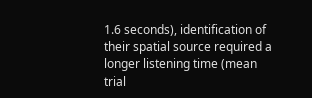1.6 seconds), identification of their spatial source required a longer listening time (mean trial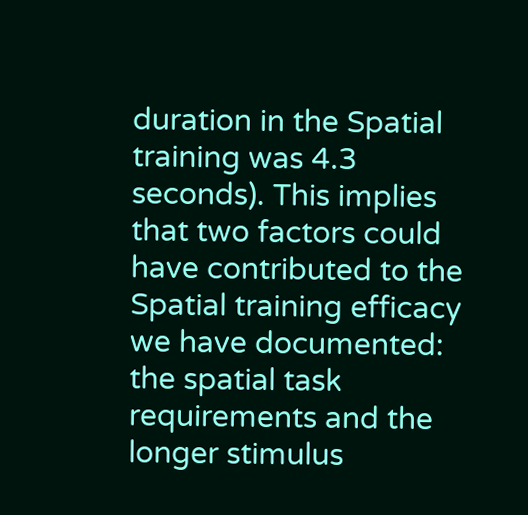duration in the Spatial training was 4.3 seconds). This implies that two factors could have contributed to the Spatial training efficacy we have documented: the spatial task requirements and the longer stimulus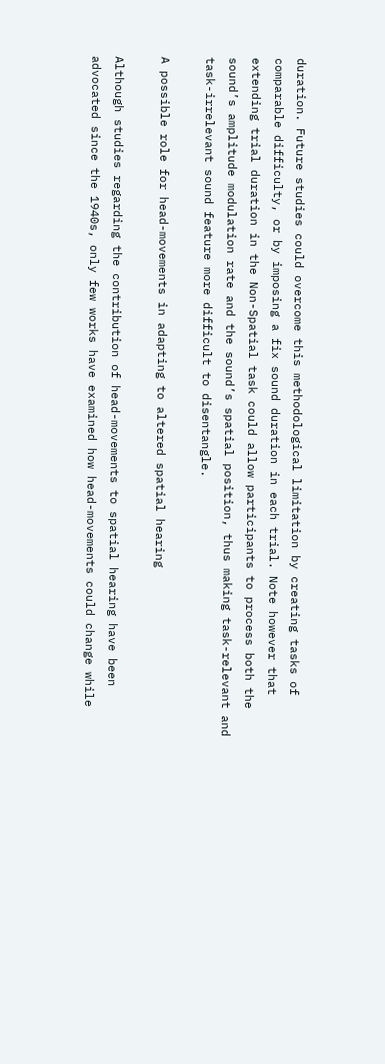duration. Future studies could overcome this methodological limitation by creating tasks of comparable difficulty, or by imposing a fix sound duration in each trial. Note however that extending trial duration in the Non-Spatial task could allow participants to process both the sound’s amplitude modulation rate and the sound’s spatial position, thus making task-relevant and task-irrelevant sound feature more difficult to disentangle.

A possible role for head-movements in adapting to altered spatial hearing

Although studies regarding the contribution of head-movements to spatial hearing have been advocated since the 1940s, only few works have examined how head-movements could change while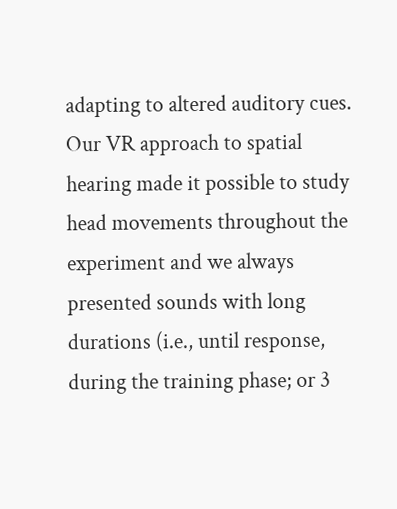adapting to altered auditory cues. Our VR approach to spatial hearing made it possible to study head movements throughout the experiment and we always presented sounds with long durations (i.e., until response, during the training phase; or 3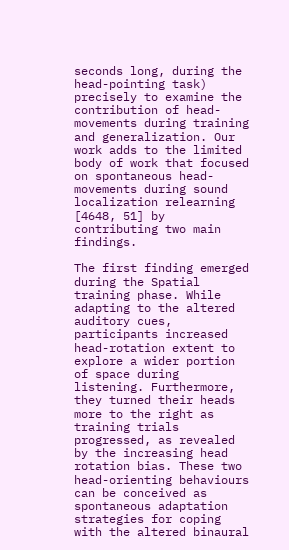seconds long, during the head-pointing task) precisely to examine the contribution of head-movements during training and generalization. Our work adds to the limited body of work that focused on spontaneous head-movements during sound localization relearning [4648, 51] by contributing two main findings.

The first finding emerged during the Spatial training phase. While adapting to the altered auditory cues, participants increased head-rotation extent to explore a wider portion of space during listening. Furthermore, they turned their heads more to the right as training trials progressed, as revealed by the increasing head rotation bias. These two head-orienting behaviours can be conceived as spontaneous adaptation strategies for coping with the altered binaural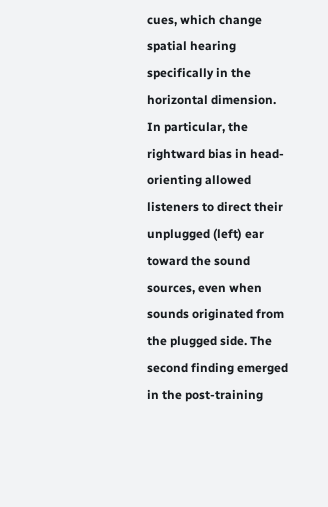cues, which change spatial hearing specifically in the horizontal dimension. In particular, the rightward bias in head-orienting allowed listeners to direct their unplugged (left) ear toward the sound sources, even when sounds originated from the plugged side. The second finding emerged in the post-training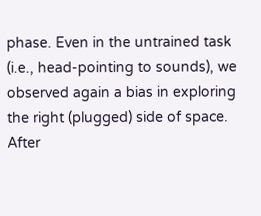phase. Even in the untrained task (i.e., head-pointing to sounds), we observed again a bias in exploring the right (plugged) side of space. After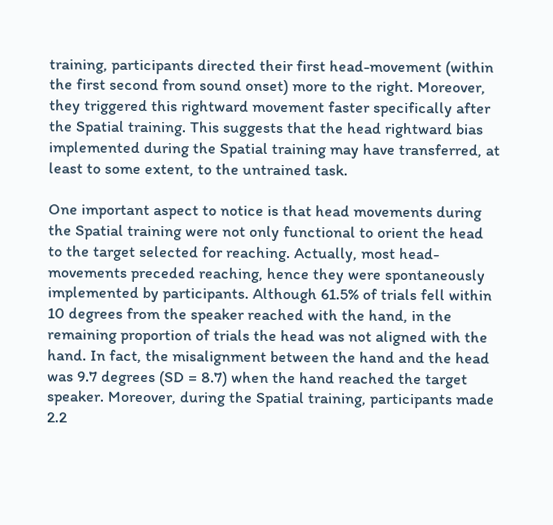training, participants directed their first head-movement (within the first second from sound onset) more to the right. Moreover, they triggered this rightward movement faster specifically after the Spatial training. This suggests that the head rightward bias implemented during the Spatial training may have transferred, at least to some extent, to the untrained task.

One important aspect to notice is that head movements during the Spatial training were not only functional to orient the head to the target selected for reaching. Actually, most head-movements preceded reaching, hence they were spontaneously implemented by participants. Although 61.5% of trials fell within 10 degrees from the speaker reached with the hand, in the remaining proportion of trials the head was not aligned with the hand. In fact, the misalignment between the hand and the head was 9.7 degrees (SD = 8.7) when the hand reached the target speaker. Moreover, during the Spatial training, participants made 2.2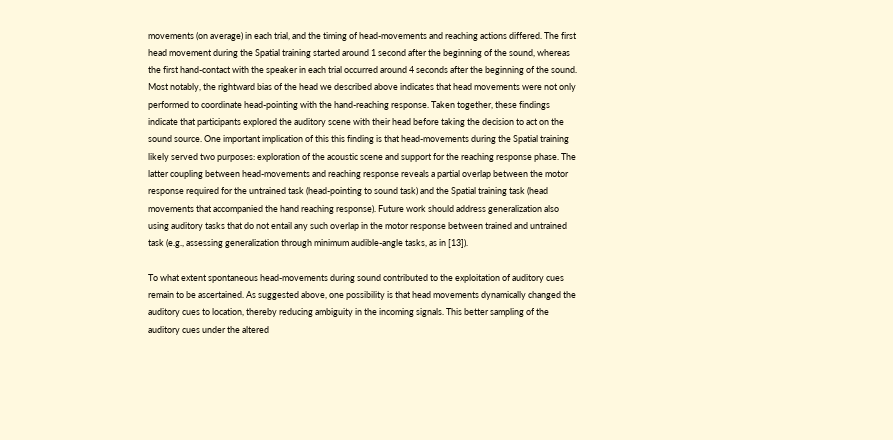movements (on average) in each trial, and the timing of head-movements and reaching actions differed. The first head movement during the Spatial training started around 1 second after the beginning of the sound, whereas the first hand-contact with the speaker in each trial occurred around 4 seconds after the beginning of the sound. Most notably, the rightward bias of the head we described above indicates that head movements were not only performed to coordinate head-pointing with the hand-reaching response. Taken together, these findings indicate that participants explored the auditory scene with their head before taking the decision to act on the sound source. One important implication of this this finding is that head-movements during the Spatial training likely served two purposes: exploration of the acoustic scene and support for the reaching response phase. The latter coupling between head-movements and reaching response reveals a partial overlap between the motor response required for the untrained task (head-pointing to sound task) and the Spatial training task (head movements that accompanied the hand reaching response). Future work should address generalization also using auditory tasks that do not entail any such overlap in the motor response between trained and untrained task (e.g., assessing generalization through minimum audible-angle tasks, as in [13]).

To what extent spontaneous head-movements during sound contributed to the exploitation of auditory cues remain to be ascertained. As suggested above, one possibility is that head movements dynamically changed the auditory cues to location, thereby reducing ambiguity in the incoming signals. This better sampling of the auditory cues under the altered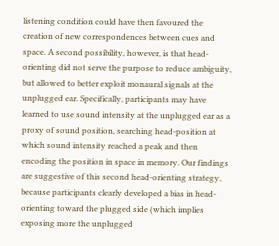listening condition could have then favoured the creation of new correspondences between cues and space. A second possibility, however, is that head-orienting did not serve the purpose to reduce ambiguity, but allowed to better exploit monaural signals at the unplugged ear. Specifically, participants may have learned to use sound intensity at the unplugged ear as a proxy of sound position, searching head-position at which sound intensity reached a peak and then encoding the position in space in memory. Our findings are suggestive of this second head-orienting strategy, because participants clearly developed a bias in head-orienting toward the plugged side (which implies exposing more the unplugged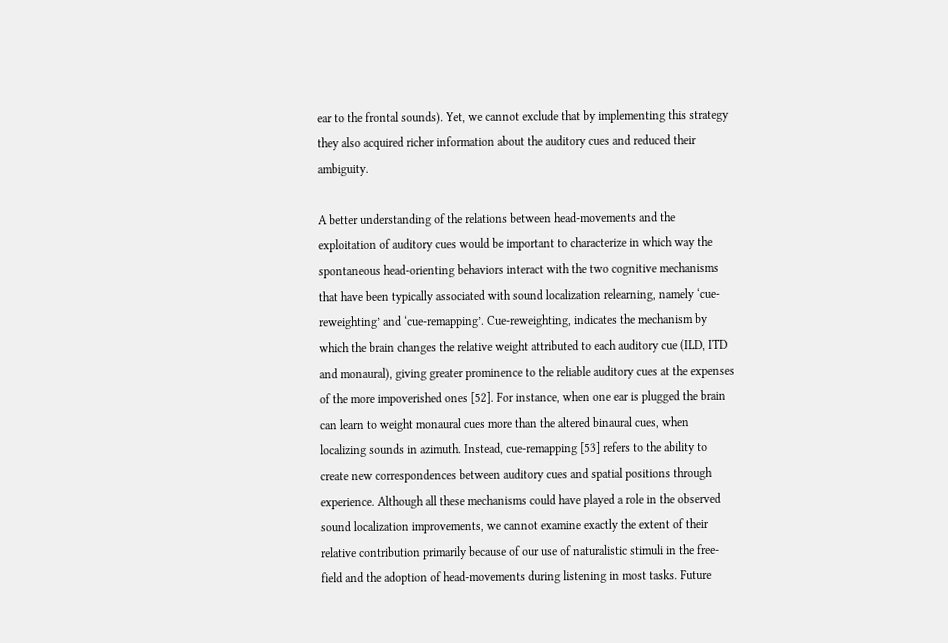ear to the frontal sounds). Yet, we cannot exclude that by implementing this strategy they also acquired richer information about the auditory cues and reduced their ambiguity.

A better understanding of the relations between head-movements and the exploitation of auditory cues would be important to characterize in which way the spontaneous head-orienting behaviors interact with the two cognitive mechanisms that have been typically associated with sound localization relearning, namely ‘cue-reweighting’ and ‘cue-remapping’. Cue-reweighting, indicates the mechanism by which the brain changes the relative weight attributed to each auditory cue (ILD, ITD and monaural), giving greater prominence to the reliable auditory cues at the expenses of the more impoverished ones [52]. For instance, when one ear is plugged the brain can learn to weight monaural cues more than the altered binaural cues, when localizing sounds in azimuth. Instead, cue-remapping [53] refers to the ability to create new correspondences between auditory cues and spatial positions through experience. Although all these mechanisms could have played a role in the observed sound localization improvements, we cannot examine exactly the extent of their relative contribution primarily because of our use of naturalistic stimuli in the free-field and the adoption of head-movements during listening in most tasks. Future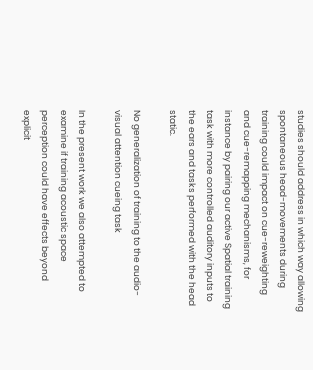studies should address in which way allowing spontaneous head-movements during training could impact on cue-reweighting and cue-remapping mechanisms, for instance by pairing our active Spatial training task with more controlled auditory inputs to the ears and tasks performed with the head static.

No generalization of training to the audio-visual attention cueing task

In the present work we also attempted to examine if training acoustic space perception could have effects beyond explicit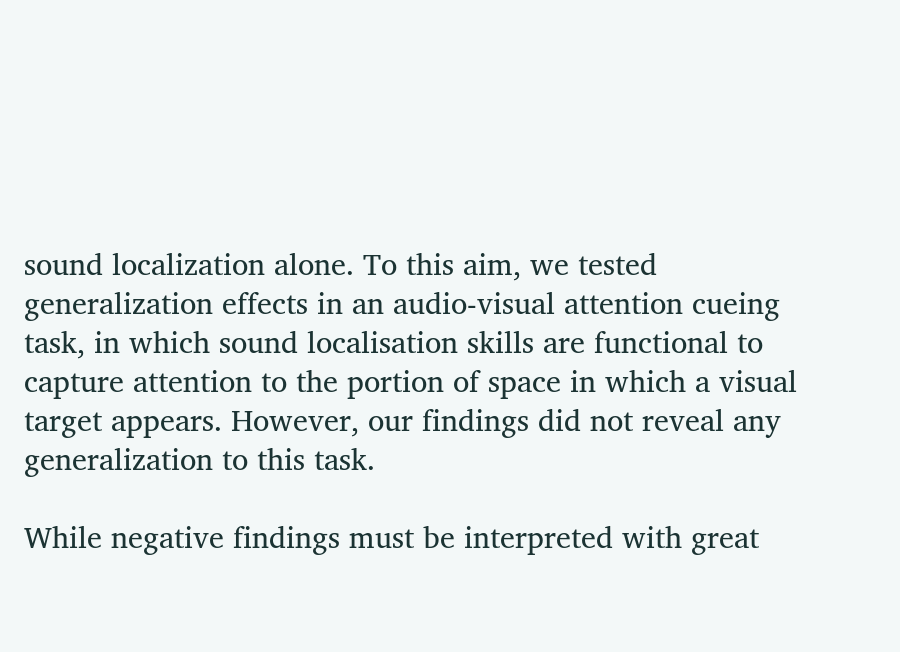sound localization alone. To this aim, we tested generalization effects in an audio-visual attention cueing task, in which sound localisation skills are functional to capture attention to the portion of space in which a visual target appears. However, our findings did not reveal any generalization to this task.

While negative findings must be interpreted with great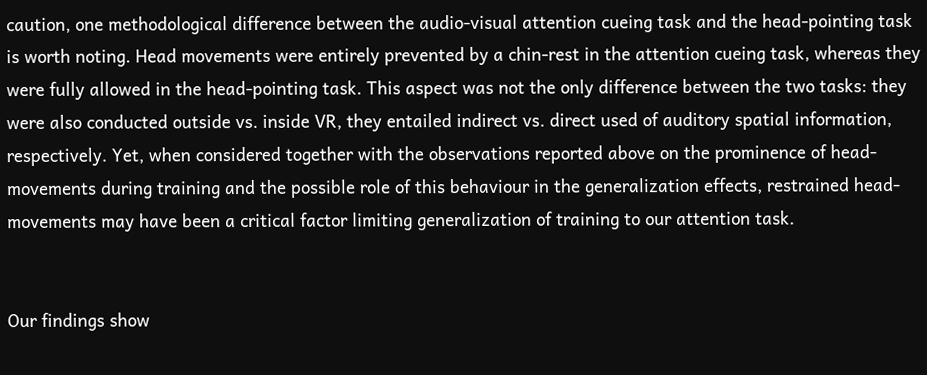caution, one methodological difference between the audio-visual attention cueing task and the head-pointing task is worth noting. Head movements were entirely prevented by a chin-rest in the attention cueing task, whereas they were fully allowed in the head-pointing task. This aspect was not the only difference between the two tasks: they were also conducted outside vs. inside VR, they entailed indirect vs. direct used of auditory spatial information, respectively. Yet, when considered together with the observations reported above on the prominence of head-movements during training and the possible role of this behaviour in the generalization effects, restrained head-movements may have been a critical factor limiting generalization of training to our attention task.


Our findings show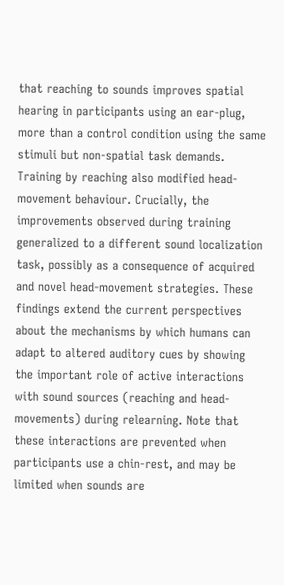that reaching to sounds improves spatial hearing in participants using an ear-plug, more than a control condition using the same stimuli but non-spatial task demands. Training by reaching also modified head-movement behaviour. Crucially, the improvements observed during training generalized to a different sound localization task, possibly as a consequence of acquired and novel head-movement strategies. These findings extend the current perspectives about the mechanisms by which humans can adapt to altered auditory cues by showing the important role of active interactions with sound sources (reaching and head-movements) during relearning. Note that these interactions are prevented when participants use a chin-rest, and may be limited when sounds are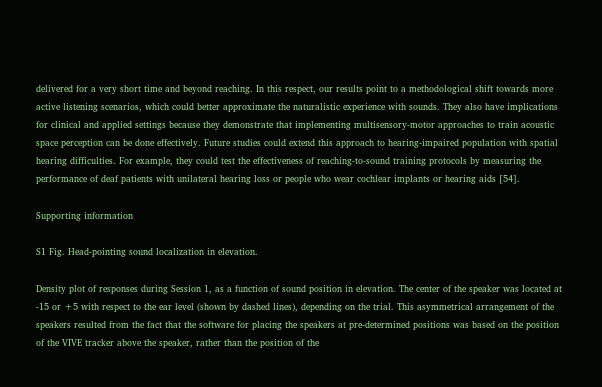delivered for a very short time and beyond reaching. In this respect, our results point to a methodological shift towards more active listening scenarios, which could better approximate the naturalistic experience with sounds. They also have implications for clinical and applied settings because they demonstrate that implementing multisensory-motor approaches to train acoustic space perception can be done effectively. Future studies could extend this approach to hearing-impaired population with spatial hearing difficulties. For example, they could test the effectiveness of reaching-to-sound training protocols by measuring the performance of deaf patients with unilateral hearing loss or people who wear cochlear implants or hearing aids [54].

Supporting information

S1 Fig. Head-pointing sound localization in elevation.

Density plot of responses during Session 1, as a function of sound position in elevation. The center of the speaker was located at -15 or +5 with respect to the ear level (shown by dashed lines), depending on the trial. This asymmetrical arrangement of the speakers resulted from the fact that the software for placing the speakers at pre-determined positions was based on the position of the VIVE tracker above the speaker, rather than the position of the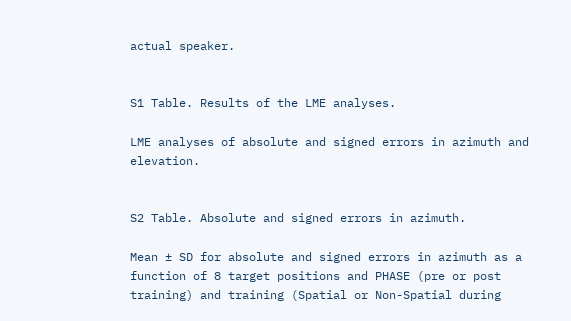actual speaker.


S1 Table. Results of the LME analyses.

LME analyses of absolute and signed errors in azimuth and elevation.


S2 Table. Absolute and signed errors in azimuth.

Mean ± SD for absolute and signed errors in azimuth as a function of 8 target positions and PHASE (pre or post training) and training (Spatial or Non-Spatial during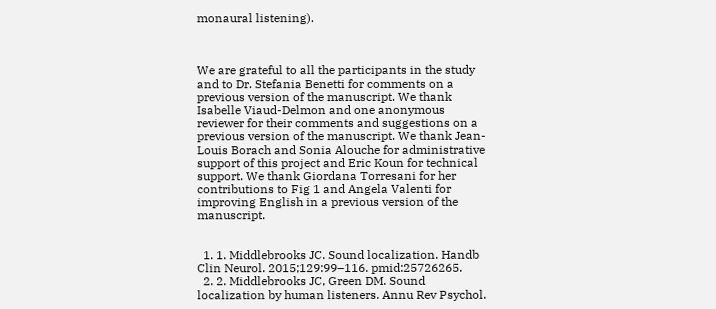monaural listening).



We are grateful to all the participants in the study and to Dr. Stefania Benetti for comments on a previous version of the manuscript. We thank Isabelle Viaud-Delmon and one anonymous reviewer for their comments and suggestions on a previous version of the manuscript. We thank Jean-Louis Borach and Sonia Alouche for administrative support of this project and Eric Koun for technical support. We thank Giordana Torresani for her contributions to Fig 1 and Angela Valenti for improving English in a previous version of the manuscript.


  1. 1. Middlebrooks JC. Sound localization. Handb Clin Neurol. 2015;129:99–116. pmid:25726265.
  2. 2. Middlebrooks JC, Green DM. Sound localization by human listeners. Annu Rev Psychol.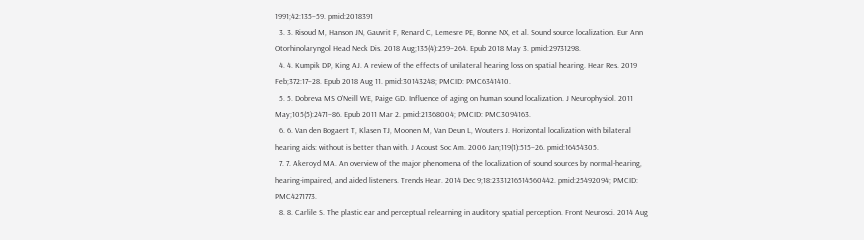1991;42:135–59. pmid:2018391
  3. 3. Risoud M, Hanson JN, Gauvrit F, Renard C, Lemesre PE, Bonne NX, et al. Sound source localization. Eur Ann Otorhinolaryngol Head Neck Dis. 2018 Aug;135(4):259–264. Epub 2018 May 3. pmid:29731298.
  4. 4. Kumpik DP, King AJ. A review of the effects of unilateral hearing loss on spatial hearing. Hear Res. 2019 Feb;372:17–28. Epub 2018 Aug 11. pmid:30143248; PMCID: PMC6341410.
  5. 5. Dobreva MS O’Neill WE, Paige GD. Influence of aging on human sound localization. J Neurophysiol. 2011 May;105(5):2471–86. Epub 2011 Mar 2. pmid:21368004; PMCID: PMC3094163.
  6. 6. Van den Bogaert T, Klasen TJ, Moonen M, Van Deun L, Wouters J. Horizontal localization with bilateral hearing aids: without is better than with. J Acoust Soc Am. 2006 Jan;119(1):515–26. pmid:16454305.
  7. 7. Akeroyd MA. An overview of the major phenomena of the localization of sound sources by normal-hearing, hearing-impaired, and aided listeners. Trends Hear. 2014 Dec 9;18:2331216514560442. pmid:25492094; PMCID: PMC4271773.
  8. 8. Carlile S. The plastic ear and perceptual relearning in auditory spatial perception. Front Neurosci. 2014 Aug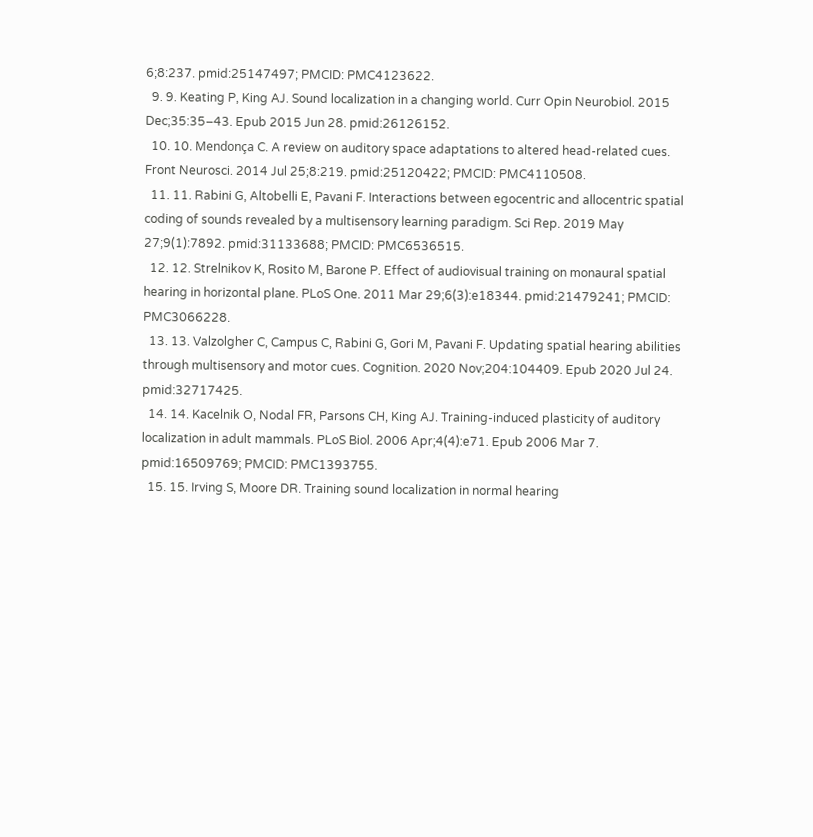6;8:237. pmid:25147497; PMCID: PMC4123622.
  9. 9. Keating P, King AJ. Sound localization in a changing world. Curr Opin Neurobiol. 2015 Dec;35:35–43. Epub 2015 Jun 28. pmid:26126152.
  10. 10. Mendonça C. A review on auditory space adaptations to altered head-related cues. Front Neurosci. 2014 Jul 25;8:219. pmid:25120422; PMCID: PMC4110508.
  11. 11. Rabini G, Altobelli E, Pavani F. Interactions between egocentric and allocentric spatial coding of sounds revealed by a multisensory learning paradigm. Sci Rep. 2019 May 27;9(1):7892. pmid:31133688; PMCID: PMC6536515.
  12. 12. Strelnikov K, Rosito M, Barone P. Effect of audiovisual training on monaural spatial hearing in horizontal plane. PLoS One. 2011 Mar 29;6(3):e18344. pmid:21479241; PMCID: PMC3066228.
  13. 13. Valzolgher C, Campus C, Rabini G, Gori M, Pavani F. Updating spatial hearing abilities through multisensory and motor cues. Cognition. 2020 Nov;204:104409. Epub 2020 Jul 24. pmid:32717425.
  14. 14. Kacelnik O, Nodal FR, Parsons CH, King AJ. Training-induced plasticity of auditory localization in adult mammals. PLoS Biol. 2006 Apr;4(4):e71. Epub 2006 Mar 7. pmid:16509769; PMCID: PMC1393755.
  15. 15. Irving S, Moore DR. Training sound localization in normal hearing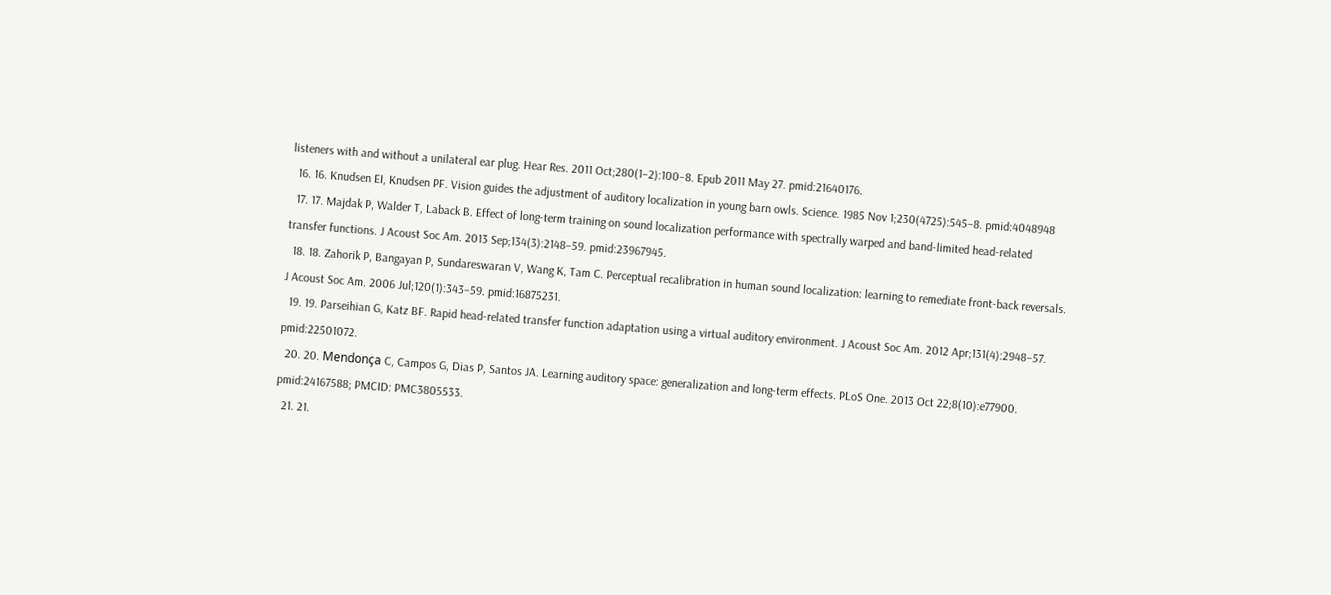listeners with and without a unilateral ear plug. Hear Res. 2011 Oct;280(1–2):100–8. Epub 2011 May 27. pmid:21640176.
  16. 16. Knudsen EI, Knudsen PF. Vision guides the adjustment of auditory localization in young barn owls. Science. 1985 Nov 1;230(4725):545–8. pmid:4048948
  17. 17. Majdak P, Walder T, Laback B. Effect of long-term training on sound localization performance with spectrally warped and band-limited head-related transfer functions. J Acoust Soc Am. 2013 Sep;134(3):2148–59. pmid:23967945.
  18. 18. Zahorik P, Bangayan P, Sundareswaran V, Wang K, Tam C. Perceptual recalibration in human sound localization: learning to remediate front-back reversals. J Acoust Soc Am. 2006 Jul;120(1):343–59. pmid:16875231.
  19. 19. Parseihian G, Katz BF. Rapid head-related transfer function adaptation using a virtual auditory environment. J Acoust Soc Am. 2012 Apr;131(4):2948–57. pmid:22501072.
  20. 20. Mendonça C, Campos G, Dias P, Santos JA. Learning auditory space: generalization and long-term effects. PLoS One. 2013 Oct 22;8(10):e77900. pmid:24167588; PMCID: PMC3805533.
  21. 21.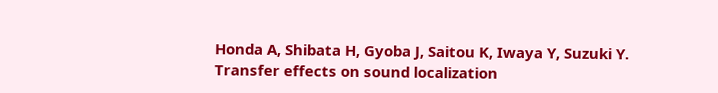Honda A, Shibata H, Gyoba J, Saitou K, Iwaya Y, Suzuki Y. Transfer effects on sound localization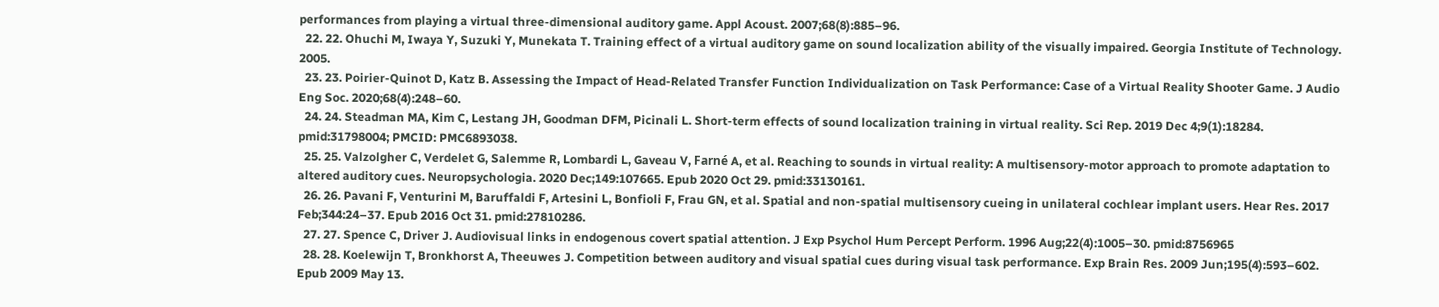performances from playing a virtual three-dimensional auditory game. Appl Acoust. 2007;68(8):885–96.
  22. 22. Ohuchi M, Iwaya Y, Suzuki Y, Munekata T. Training effect of a virtual auditory game on sound localization ability of the visually impaired. Georgia Institute of Technology. 2005.
  23. 23. Poirier-Quinot D, Katz B. Assessing the Impact of Head-Related Transfer Function Individualization on Task Performance: Case of a Virtual Reality Shooter Game. J Audio Eng Soc. 2020;68(4):248–60.
  24. 24. Steadman MA, Kim C, Lestang JH, Goodman DFM, Picinali L. Short-term effects of sound localization training in virtual reality. Sci Rep. 2019 Dec 4;9(1):18284. pmid:31798004; PMCID: PMC6893038.
  25. 25. Valzolgher C, Verdelet G, Salemme R, Lombardi L, Gaveau V, Farné A, et al. Reaching to sounds in virtual reality: A multisensory-motor approach to promote adaptation to altered auditory cues. Neuropsychologia. 2020 Dec;149:107665. Epub 2020 Oct 29. pmid:33130161.
  26. 26. Pavani F, Venturini M, Baruffaldi F, Artesini L, Bonfioli F, Frau GN, et al. Spatial and non-spatial multisensory cueing in unilateral cochlear implant users. Hear Res. 2017 Feb;344:24–37. Epub 2016 Oct 31. pmid:27810286.
  27. 27. Spence C, Driver J. Audiovisual links in endogenous covert spatial attention. J Exp Psychol Hum Percept Perform. 1996 Aug;22(4):1005–30. pmid:8756965
  28. 28. Koelewijn T, Bronkhorst A, Theeuwes J. Competition between auditory and visual spatial cues during visual task performance. Exp Brain Res. 2009 Jun;195(4):593–602. Epub 2009 May 13.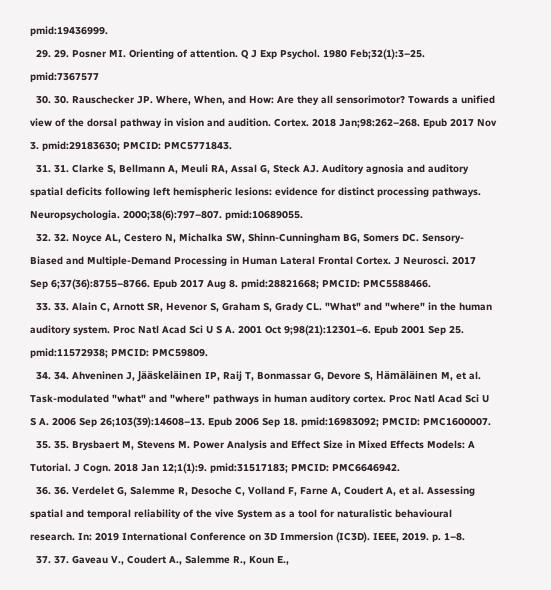pmid:19436999.
  29. 29. Posner MI. Orienting of attention. Q J Exp Psychol. 1980 Feb;32(1):3–25. pmid:7367577
  30. 30. Rauschecker JP. Where, When, and How: Are they all sensorimotor? Towards a unified view of the dorsal pathway in vision and audition. Cortex. 2018 Jan;98:262–268. Epub 2017 Nov 3. pmid:29183630; PMCID: PMC5771843.
  31. 31. Clarke S, Bellmann A, Meuli RA, Assal G, Steck AJ. Auditory agnosia and auditory spatial deficits following left hemispheric lesions: evidence for distinct processing pathways. Neuropsychologia. 2000;38(6):797–807. pmid:10689055.
  32. 32. Noyce AL, Cestero N, Michalka SW, Shinn-Cunningham BG, Somers DC. Sensory-Biased and Multiple-Demand Processing in Human Lateral Frontal Cortex. J Neurosci. 2017 Sep 6;37(36):8755–8766. Epub 2017 Aug 8. pmid:28821668; PMCID: PMC5588466.
  33. 33. Alain C, Arnott SR, Hevenor S, Graham S, Grady CL. "What" and "where" in the human auditory system. Proc Natl Acad Sci U S A. 2001 Oct 9;98(21):12301–6. Epub 2001 Sep 25. pmid:11572938; PMCID: PMC59809.
  34. 34. Ahveninen J, Jääskeläinen IP, Raij T, Bonmassar G, Devore S, Hämäläinen M, et al. Task-modulated "what" and "where" pathways in human auditory cortex. Proc Natl Acad Sci U S A. 2006 Sep 26;103(39):14608–13. Epub 2006 Sep 18. pmid:16983092; PMCID: PMC1600007.
  35. 35. Brysbaert M, Stevens M. Power Analysis and Effect Size in Mixed Effects Models: A Tutorial. J Cogn. 2018 Jan 12;1(1):9. pmid:31517183; PMCID: PMC6646942.
  36. 36. Verdelet G, Salemme R, Desoche C, Volland F, Farne A, Coudert A, et al. Assessing spatial and temporal reliability of the vive System as a tool for naturalistic behavioural research. In: 2019 International Conference on 3D Immersion (IC3D). IEEE, 2019. p. 1–8.
  37. 37. Gaveau V., Coudert A., Salemme R., Koun E.,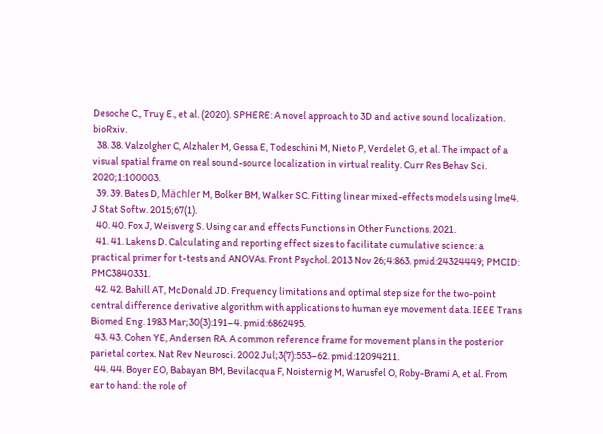Desoche C., Truy E., et al. (2020). SPHERE: A novel approach to 3D and active sound localization. bioRxiv.
  38. 38. Valzolgher C, Alzhaler M, Gessa E, Todeschini M, Nieto P, Verdelet G, et al. The impact of a visual spatial frame on real sound-source localization in virtual reality. Curr Res Behav Sci. 2020;1:100003.
  39. 39. Bates D, Mächler M, Bolker BM, Walker SC. Fitting linear mixed-effects models using lme4. J Stat Softw. 2015;67(1).
  40. 40. Fox J, Weisverg S. Using car and effects Functions in Other Functions. 2021.
  41. 41. Lakens D. Calculating and reporting effect sizes to facilitate cumulative science: a practical primer for t-tests and ANOVAs. Front Psychol. 2013 Nov 26;4:863. pmid:24324449; PMCID: PMC3840331.
  42. 42. Bahill AT, McDonald JD. Frequency limitations and optimal step size for the two-point central difference derivative algorithm with applications to human eye movement data. IEEE Trans Biomed Eng. 1983 Mar;30(3):191–4. pmid:6862495.
  43. 43. Cohen YE, Andersen RA. A common reference frame for movement plans in the posterior parietal cortex. Nat Rev Neurosci. 2002 Jul;3(7):553–62. pmid:12094211.
  44. 44. Boyer EO, Babayan BM, Bevilacqua F, Noisternig M, Warusfel O, Roby-Brami A, et al. From ear to hand: the role of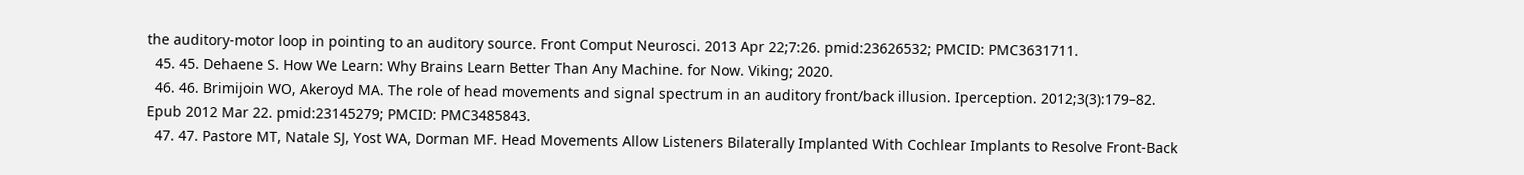the auditory-motor loop in pointing to an auditory source. Front Comput Neurosci. 2013 Apr 22;7:26. pmid:23626532; PMCID: PMC3631711.
  45. 45. Dehaene S. How We Learn: Why Brains Learn Better Than Any Machine. for Now. Viking; 2020.
  46. 46. Brimijoin WO, Akeroyd MA. The role of head movements and signal spectrum in an auditory front/back illusion. Iperception. 2012;3(3):179–82. Epub 2012 Mar 22. pmid:23145279; PMCID: PMC3485843.
  47. 47. Pastore MT, Natale SJ, Yost WA, Dorman MF. Head Movements Allow Listeners Bilaterally Implanted With Cochlear Implants to Resolve Front-Back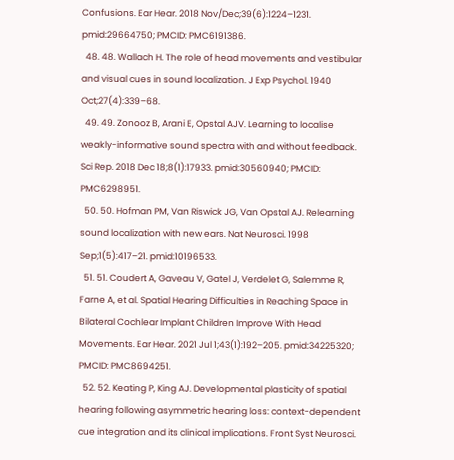Confusions. Ear Hear. 2018 Nov/Dec;39(6):1224–1231. pmid:29664750; PMCID: PMC6191386.
  48. 48. Wallach H. The role of head movements and vestibular and visual cues in sound localization. J Exp Psychol. 1940 Oct;27(4):339–68.
  49. 49. Zonooz B, Arani E, Opstal AJV. Learning to localise weakly-informative sound spectra with and without feedback. Sci Rep. 2018 Dec 18;8(1):17933. pmid:30560940; PMCID: PMC6298951.
  50. 50. Hofman PM, Van Riswick JG, Van Opstal AJ. Relearning sound localization with new ears. Nat Neurosci. 1998 Sep;1(5):417–21. pmid:10196533.
  51. 51. Coudert A, Gaveau V, Gatel J, Verdelet G, Salemme R, Farne A, et al. Spatial Hearing Difficulties in Reaching Space in Bilateral Cochlear Implant Children Improve With Head Movements. Ear Hear. 2021 Jul 1;43(1):192–205. pmid:34225320; PMCID: PMC8694251.
  52. 52. Keating P, King AJ. Developmental plasticity of spatial hearing following asymmetric hearing loss: context-dependent cue integration and its clinical implications. Front Syst Neurosci.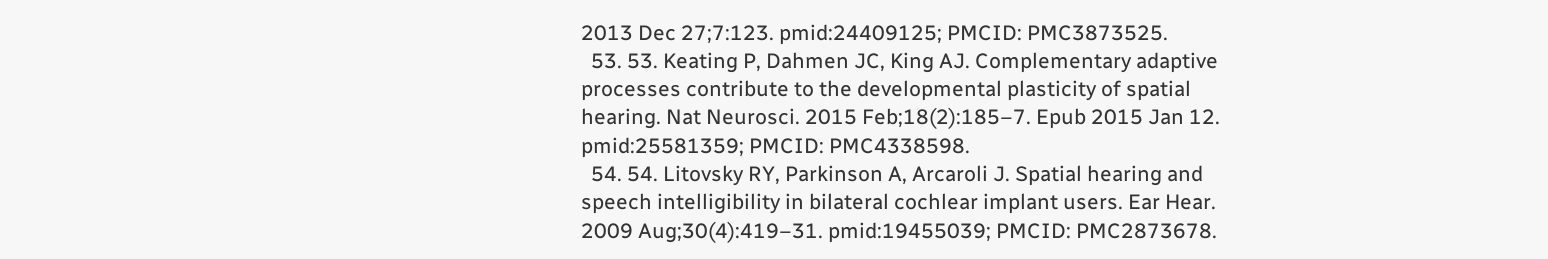2013 Dec 27;7:123. pmid:24409125; PMCID: PMC3873525.
  53. 53. Keating P, Dahmen JC, King AJ. Complementary adaptive processes contribute to the developmental plasticity of spatial hearing. Nat Neurosci. 2015 Feb;18(2):185–7. Epub 2015 Jan 12. pmid:25581359; PMCID: PMC4338598.
  54. 54. Litovsky RY, Parkinson A, Arcaroli J. Spatial hearing and speech intelligibility in bilateral cochlear implant users. Ear Hear. 2009 Aug;30(4):419–31. pmid:19455039; PMCID: PMC2873678.